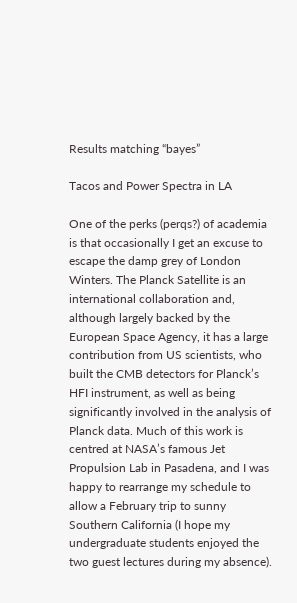Results matching “bayes”

Tacos and Power Spectra in LA

One of the perks (perqs?) of academia is that occasionally I get an excuse to escape the damp grey of London Winters. The Planck Satellite is an international collaboration and, although largely backed by the European Space Agency, it has a large contribution from US scientists, who built the CMB detectors for Planck’s HFI instrument, as well as being significantly involved in the analysis of Planck data. Much of this work is centred at NASA’s famous Jet Propulsion Lab in Pasadena, and I was happy to rearrange my schedule to allow a February trip to sunny Southern California (I hope my undergraduate students enjoyed the two guest lectures during my absence).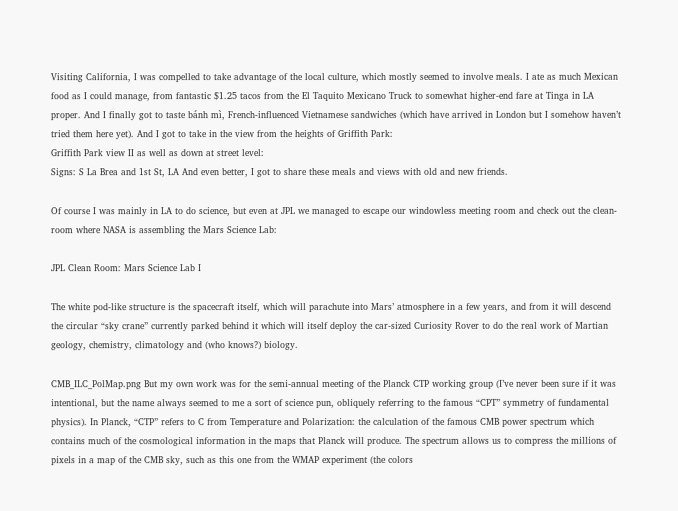Visiting California, I was compelled to take advantage of the local culture, which mostly seemed to involve meals. I ate as much Mexican food as I could manage, from fantastic $1.25 tacos from the El Taquito Mexicano Truck to somewhat higher-end fare at Tinga in LA proper. And I finally got to taste bánh mì, French-influenced Vietnamese sandwiches (which have arrived in London but I somehow haven’t tried them here yet). And I got to take in the view from the heights of Griffith Park:
Griffith Park view II as well as down at street level:
Signs: S La Brea and 1st St, LA And even better, I got to share these meals and views with old and new friends.

Of course I was mainly in LA to do science, but even at JPL we managed to escape our windowless meeting room and check out the clean-room where NASA is assembling the Mars Science Lab:

JPL Clean Room: Mars Science Lab I

The white pod-like structure is the spacecraft itself, which will parachute into Mars’ atmosphere in a few years, and from it will descend the circular “sky crane” currently parked behind it which will itself deploy the car-sized Curiosity Rover to do the real work of Martian geology, chemistry, climatology and (who knows?) biology.

CMB_ILC_PolMap.png But my own work was for the semi-annual meeting of the Planck CTP working group (I’ve never been sure if it was intentional, but the name always seemed to me a sort of science pun, obliquely referring to the famous “CPT” symmetry of fundamental physics). In Planck, “CTP” refers to C from Temperature and Polarization: the calculation of the famous CMB power spectrum which contains much of the cosmological information in the maps that Planck will produce. The spectrum allows us to compress the millions of pixels in a map of the CMB sky, such as this one from the WMAP experiment (the colors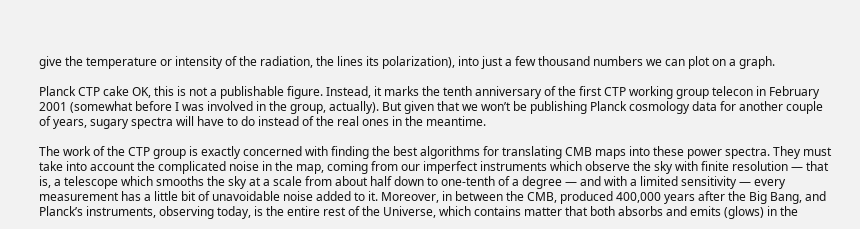give the temperature or intensity of the radiation, the lines its polarization), into just a few thousand numbers we can plot on a graph.

Planck CTP cake OK, this is not a publishable figure. Instead, it marks the tenth anniversary of the first CTP working group telecon in February 2001 (somewhat before I was involved in the group, actually). But given that we won’t be publishing Planck cosmology data for another couple of years, sugary spectra will have to do instead of the real ones in the meantime.

The work of the CTP group is exactly concerned with finding the best algorithms for translating CMB maps into these power spectra. They must take into account the complicated noise in the map, coming from our imperfect instruments which observe the sky with finite resolution — that is, a telescope which smooths the sky at a scale from about half down to one-tenth of a degree — and with a limited sensitivity — every measurement has a little bit of unavoidable noise added to it. Moreover, in between the CMB, produced 400,000 years after the Big Bang, and Planck’s instruments, observing today, is the entire rest of the Universe, which contains matter that both absorbs and emits (glows) in the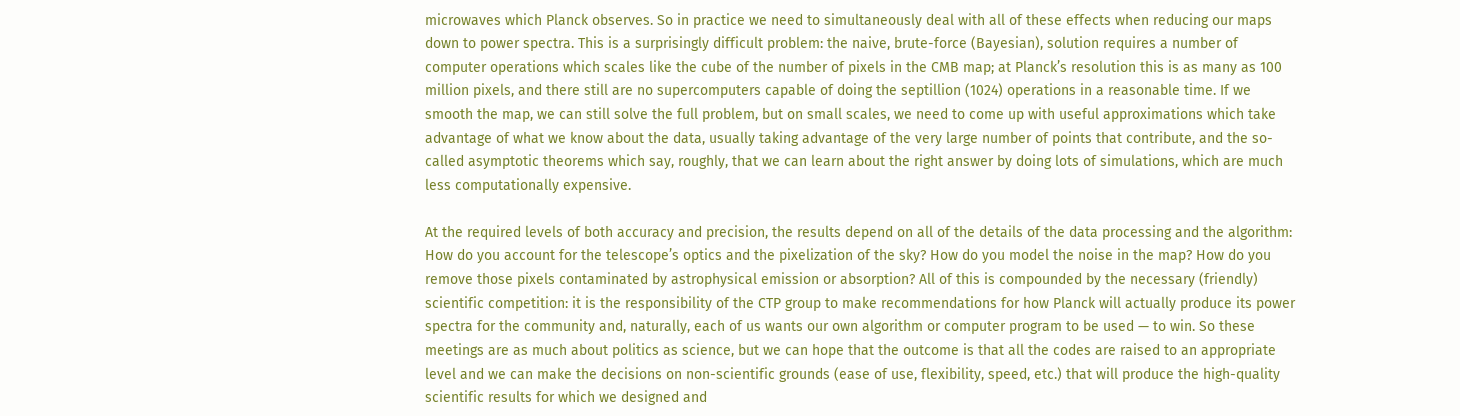microwaves which Planck observes. So in practice we need to simultaneously deal with all of these effects when reducing our maps down to power spectra. This is a surprisingly difficult problem: the naive, brute-force (Bayesian), solution requires a number of computer operations which scales like the cube of the number of pixels in the CMB map; at Planck’s resolution this is as many as 100 million pixels, and there still are no supercomputers capable of doing the septillion (1024) operations in a reasonable time. If we smooth the map, we can still solve the full problem, but on small scales, we need to come up with useful approximations which take advantage of what we know about the data, usually taking advantage of the very large number of points that contribute, and the so-called asymptotic theorems which say, roughly, that we can learn about the right answer by doing lots of simulations, which are much less computationally expensive.

At the required levels of both accuracy and precision, the results depend on all of the details of the data processing and the algorithm: How do you account for the telescope’s optics and the pixelization of the sky? How do you model the noise in the map? How do you remove those pixels contaminated by astrophysical emission or absorption? All of this is compounded by the necessary (friendly) scientific competition: it is the responsibility of the CTP group to make recommendations for how Planck will actually produce its power spectra for the community and, naturally, each of us wants our own algorithm or computer program to be used — to win. So these meetings are as much about politics as science, but we can hope that the outcome is that all the codes are raised to an appropriate level and we can make the decisions on non-scientific grounds (ease of use, flexibility, speed, etc.) that will produce the high-quality scientific results for which we designed and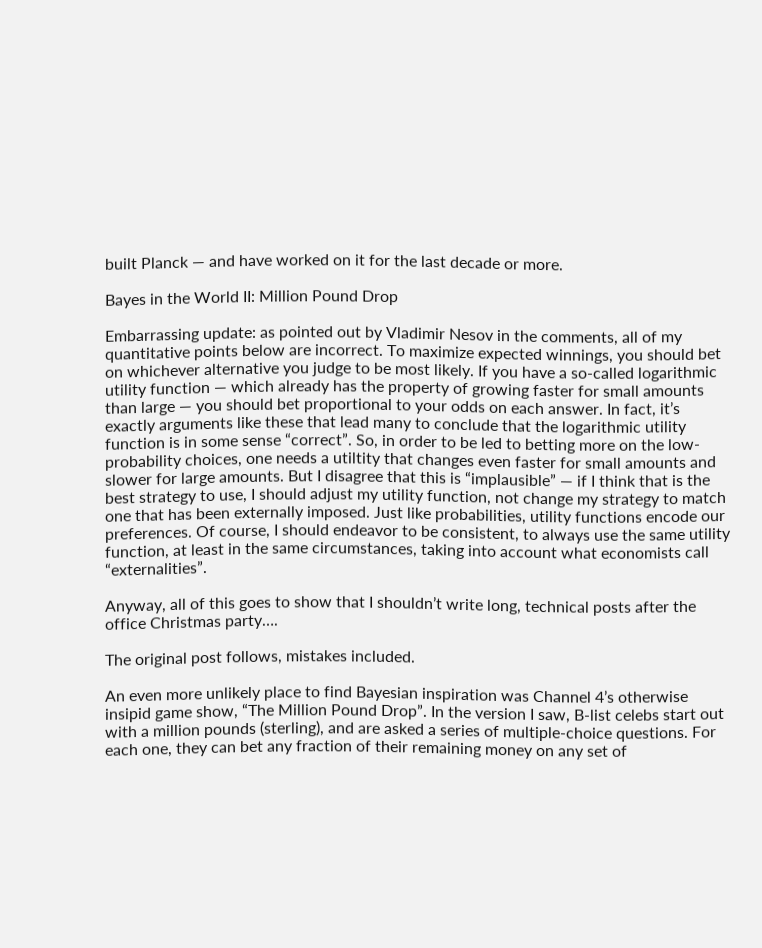built Planck — and have worked on it for the last decade or more.

Bayes in the World II: Million Pound Drop

Embarrassing update: as pointed out by Vladimir Nesov in the comments, all of my quantitative points below are incorrect. To maximize expected winnings, you should bet on whichever alternative you judge to be most likely. If you have a so-called logarithmic utility function — which already has the property of growing faster for small amounts than large — you should bet proportional to your odds on each answer. In fact, it’s exactly arguments like these that lead many to conclude that the logarithmic utility function is in some sense “correct”. So, in order to be led to betting more on the low-probability choices, one needs a utiltity that changes even faster for small amounts and slower for large amounts. But I disagree that this is “implausible” — if I think that is the best strategy to use, I should adjust my utility function, not change my strategy to match one that has been externally imposed. Just like probabilities, utility functions encode our preferences. Of course, I should endeavor to be consistent, to always use the same utility function, at least in the same circumstances, taking into account what economists call “externalities”.

Anyway, all of this goes to show that I shouldn’t write long, technical posts after the office Christmas party….

The original post follows, mistakes included.

An even more unlikely place to find Bayesian inspiration was Channel 4’s otherwise insipid game show, “The Million Pound Drop”. In the version I saw, B-list celebs start out with a million pounds (sterling), and are asked a series of multiple-choice questions. For each one, they can bet any fraction of their remaining money on any set of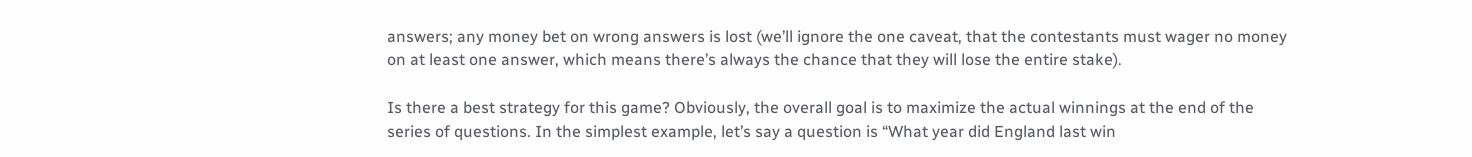answers; any money bet on wrong answers is lost (we’ll ignore the one caveat, that the contestants must wager no money on at least one answer, which means there’s always the chance that they will lose the entire stake).

Is there a best strategy for this game? Obviously, the overall goal is to maximize the actual winnings at the end of the series of questions. In the simplest example, let’s say a question is “What year did England last win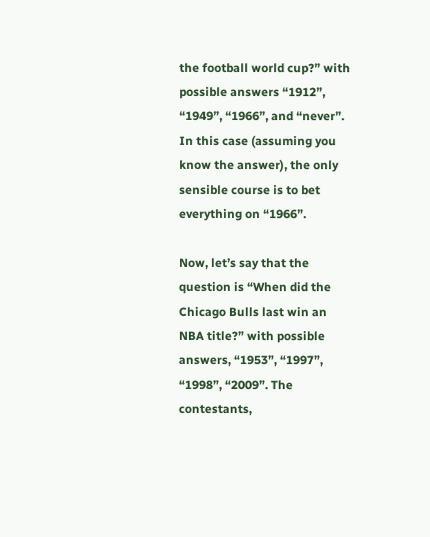the football world cup?” with possible answers “1912”, “1949”, “1966”, and “never”. In this case (assuming you know the answer), the only sensible course is to bet everything on “1966”.

Now, let’s say that the question is “When did the Chicago Bulls last win an NBA title?” with possible answers, “1953”, “1997”, “1998”, “2009”. The contestants,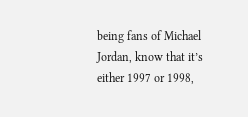being fans of Michael Jordan, know that it’s either 1997 or 1998,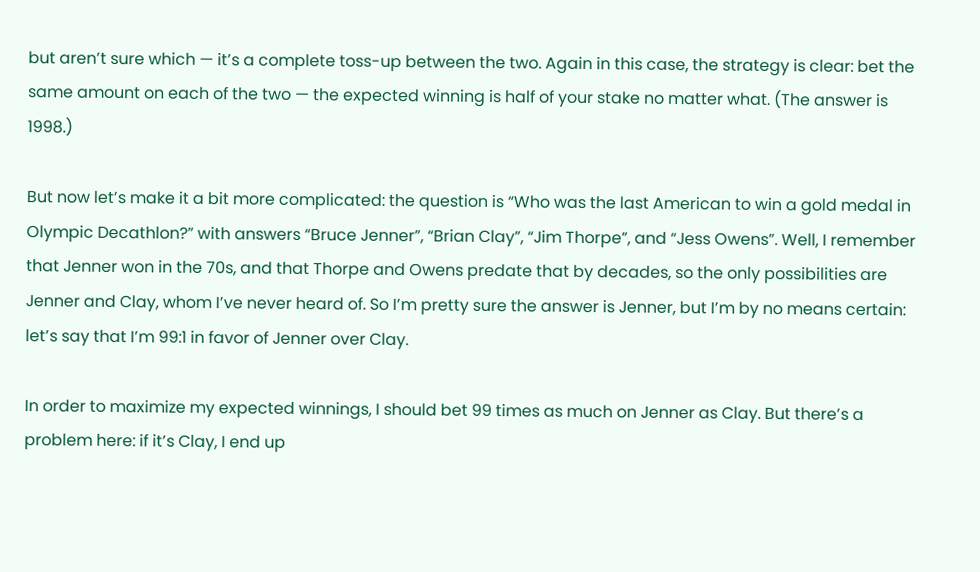but aren’t sure which — it’s a complete toss-up between the two. Again in this case, the strategy is clear: bet the same amount on each of the two — the expected winning is half of your stake no matter what. (The answer is 1998.)

But now let’s make it a bit more complicated: the question is “Who was the last American to win a gold medal in Olympic Decathlon?” with answers “Bruce Jenner”, “Brian Clay”, “Jim Thorpe”, and “Jess Owens”. Well, I remember that Jenner won in the 70s, and that Thorpe and Owens predate that by decades, so the only possibilities are Jenner and Clay, whom I’ve never heard of. So I’m pretty sure the answer is Jenner, but I’m by no means certain: let’s say that I’m 99:1 in favor of Jenner over Clay.

In order to maximize my expected winnings, I should bet 99 times as much on Jenner as Clay. But there’s a problem here: if it’s Clay, I end up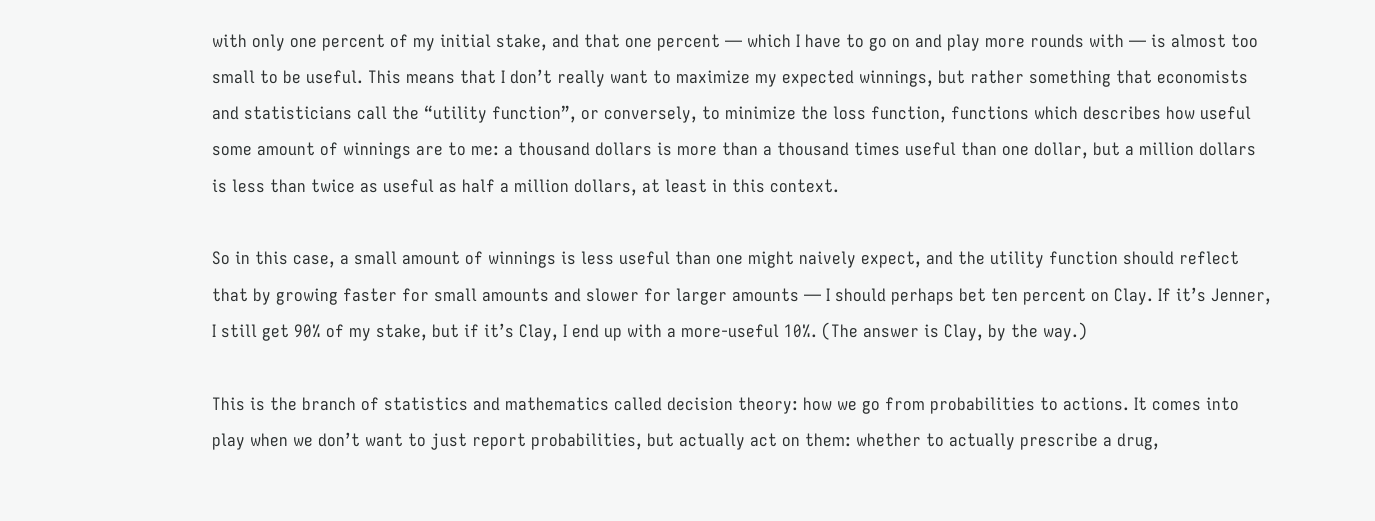with only one percent of my initial stake, and that one percent — which I have to go on and play more rounds with — is almost too small to be useful. This means that I don’t really want to maximize my expected winnings, but rather something that economists and statisticians call the “utility function”, or conversely, to minimize the loss function, functions which describes how useful some amount of winnings are to me: a thousand dollars is more than a thousand times useful than one dollar, but a million dollars is less than twice as useful as half a million dollars, at least in this context.

So in this case, a small amount of winnings is less useful than one might naively expect, and the utility function should reflect that by growing faster for small amounts and slower for larger amounts — I should perhaps bet ten percent on Clay. If it’s Jenner, I still get 90% of my stake, but if it’s Clay, I end up with a more-useful 10%. (The answer is Clay, by the way.)

This is the branch of statistics and mathematics called decision theory: how we go from probabilities to actions. It comes into play when we don’t want to just report probabilities, but actually act on them: whether to actually prescribe a drug,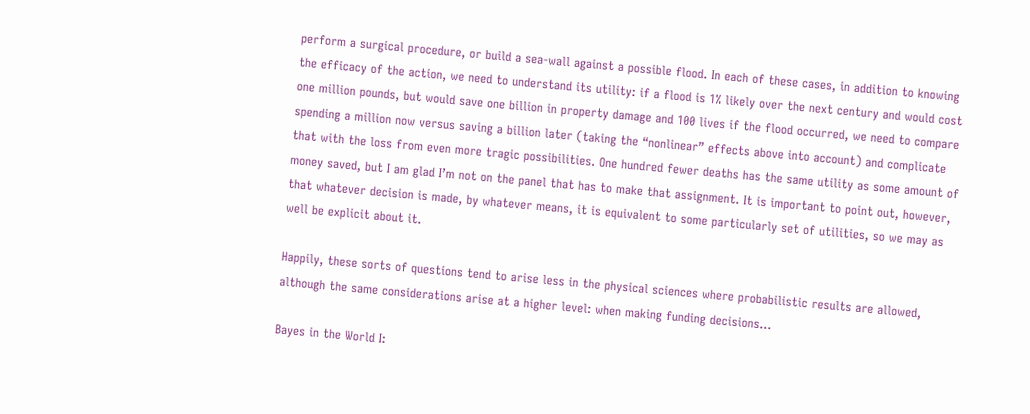perform a surgical procedure, or build a sea-wall against a possible flood. In each of these cases, in addition to knowing the efficacy of the action, we need to understand its utility: if a flood is 1% likely over the next century and would cost one million pounds, but would save one billion in property damage and 100 lives if the flood occurred, we need to compare spending a million now versus saving a billion later (taking the “nonlinear” effects above into account) and complicate that with the loss from even more tragic possibilities. One hundred fewer deaths has the same utility as some amount of money saved, but I am glad I’m not on the panel that has to make that assignment. It is important to point out, however, that whatever decision is made, by whatever means, it is equivalent to some particularly set of utilities, so we may as well be explicit about it.

Happily, these sorts of questions tend to arise less in the physical sciences where probabilistic results are allowed, although the same considerations arise at a higher level: when making funding decisions…

Bayes in the World I: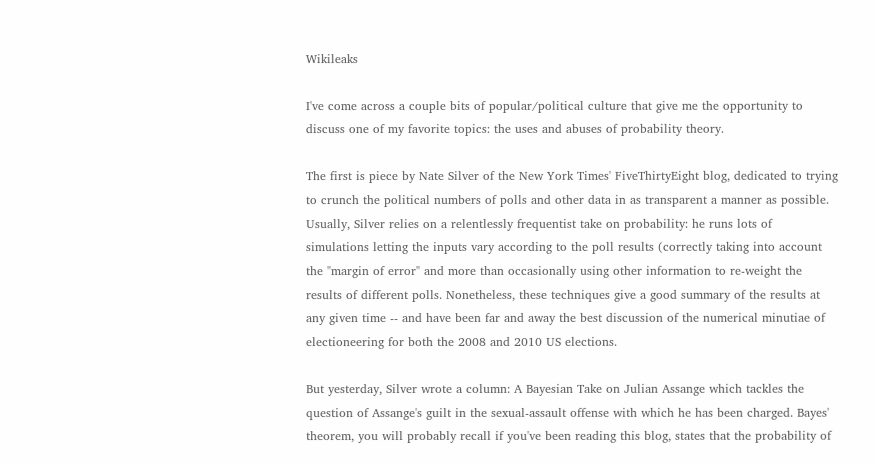Wikileaks

I've come across a couple bits of popular/political culture that give me the opportunity to discuss one of my favorite topics: the uses and abuses of probability theory.

The first is piece by Nate Silver of the New York Times' FiveThirtyEight blog, dedicated to trying to crunch the political numbers of polls and other data in as transparent a manner as possible. Usually, Silver relies on a relentlessly frequentist take on probability: he runs lots of simulations letting the inputs vary according to the poll results (correctly taking into account the "margin of error" and more than occasionally using other information to re-weight the results of different polls. Nonetheless, these techniques give a good summary of the results at any given time -- and have been far and away the best discussion of the numerical minutiae of electioneering for both the 2008 and 2010 US elections.

But yesterday, Silver wrote a column: A Bayesian Take on Julian Assange which tackles the question of Assange's guilt in the sexual-assault offense with which he has been charged. Bayes' theorem, you will probably recall if you've been reading this blog, states that the probability of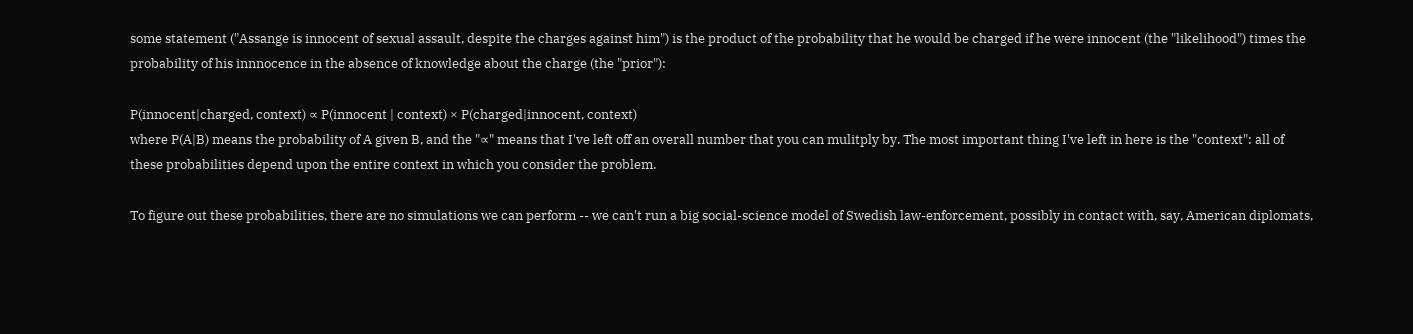some statement ("Assange is innocent of sexual assault, despite the charges against him") is the product of the probability that he would be charged if he were innocent (the "likelihood") times the probability of his innnocence in the absence of knowledge about the charge (the "prior"):

P(innocent|charged, context) ∝ P(innocent | context) × P(charged|innocent, context)
where P(A|B) means the probability of A given B, and the "∝" means that I've left off an overall number that you can mulitply by. The most important thing I've left in here is the "context": all of these probabilities depend upon the entire context in which you consider the problem.

To figure out these probabilities, there are no simulations we can perform -- we can't run a big social-science model of Swedish law-enforcement, possibly in contact with, say, American diplomats,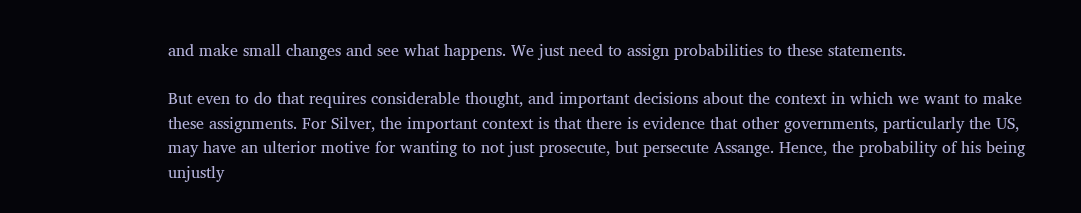and make small changes and see what happens. We just need to assign probabilities to these statements.

But even to do that requires considerable thought, and important decisions about the context in which we want to make these assignments. For Silver, the important context is that there is evidence that other governments, particularly the US, may have an ulterior motive for wanting to not just prosecute, but persecute Assange. Hence, the probability of his being unjustly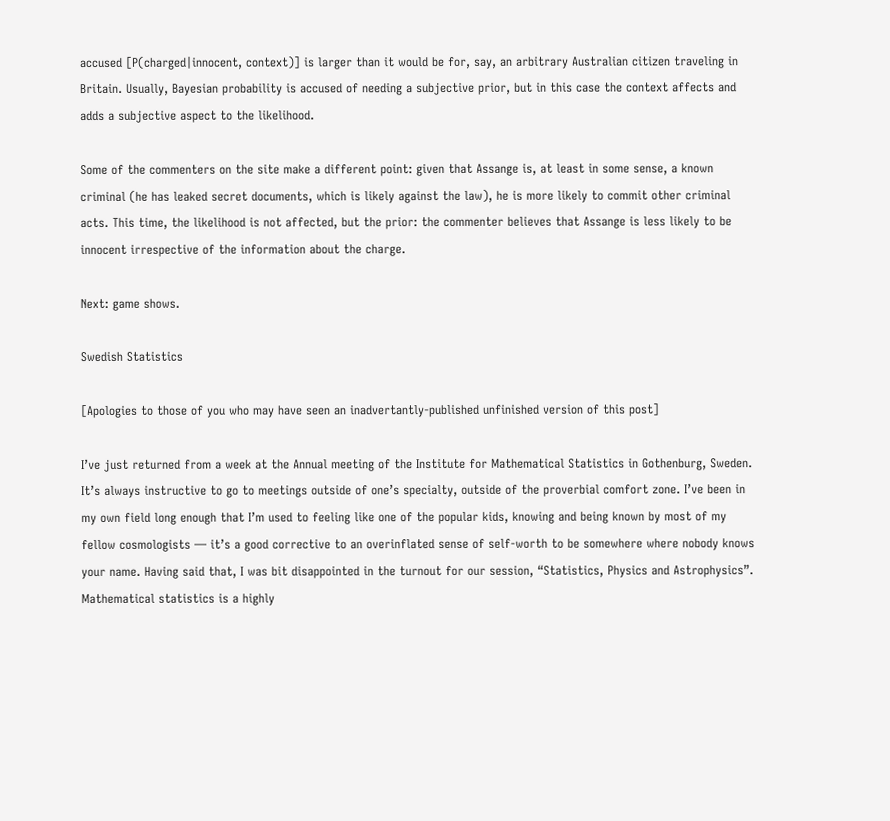accused [P(charged|innocent, context)] is larger than it would be for, say, an arbitrary Australian citizen traveling in Britain. Usually, Bayesian probability is accused of needing a subjective prior, but in this case the context affects and adds a subjective aspect to the likelihood.

Some of the commenters on the site make a different point: given that Assange is, at least in some sense, a known criminal (he has leaked secret documents, which is likely against the law), he is more likely to commit other criminal acts. This time, the likelihood is not affected, but the prior: the commenter believes that Assange is less likely to be innocent irrespective of the information about the charge.

Next: game shows.

Swedish Statistics

[Apologies to those of you who may have seen an inadvertantly-published unfinished version of this post]

I’ve just returned from a week at the Annual meeting of the Institute for Mathematical Statistics in Gothenburg, Sweden. It’s always instructive to go to meetings outside of one’s specialty, outside of the proverbial comfort zone. I’ve been in my own field long enough that I’m used to feeling like one of the popular kids, knowing and being known by most of my fellow cosmologists — it’s a good corrective to an overinflated sense of self-worth to be somewhere where nobody knows your name. Having said that, I was bit disappointed in the turnout for our session, “Statistics, Physics and Astrophysics”. Mathematical statistics is a highly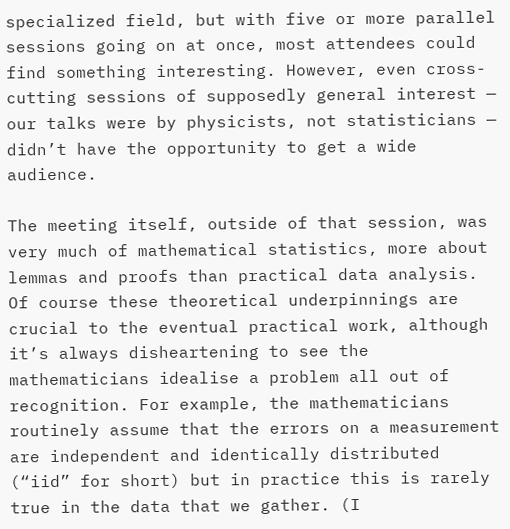specialized field, but with five or more parallel sessions going on at once, most attendees could find something interesting. However, even cross-cutting sessions of supposedly general interest — our talks were by physicists, not statisticians — didn’t have the opportunity to get a wide audience.

The meeting itself, outside of that session, was very much of mathematical statistics, more about lemmas and proofs than practical data analysis. Of course these theoretical underpinnings are crucial to the eventual practical work, although it’s always disheartening to see the mathematicians idealise a problem all out of recognition. For example, the mathematicians routinely assume that the errors on a measurement are independent and identically distributed (“iid” for short) but in practice this is rarely true in the data that we gather. (I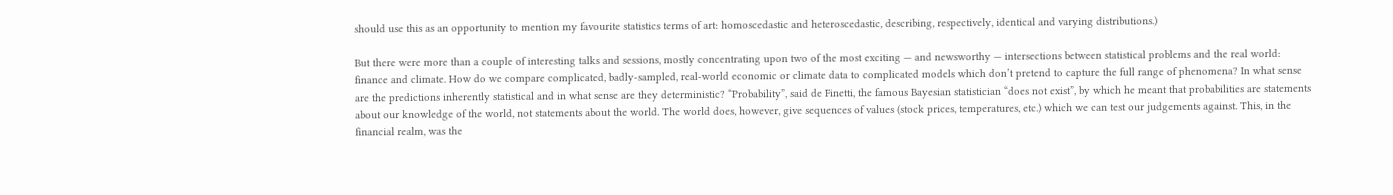should use this as an opportunity to mention my favourite statistics terms of art: homoscedastic and heteroscedastic, describing, respectively, identical and varying distributions.)

But there were more than a couple of interesting talks and sessions, mostly concentrating upon two of the most exciting — and newsworthy — intersections between statistical problems and the real world: finance and climate. How do we compare complicated, badly-sampled, real-world economic or climate data to complicated models which don’t pretend to capture the full range of phenomena? In what sense are the predictions inherently statistical and in what sense are they deterministic? “Probability”, said de Finetti, the famous Bayesian statistician “does not exist”, by which he meant that probabilities are statements about our knowledge of the world, not statements about the world. The world does, however, give sequences of values (stock prices, temperatures, etc.) which we can test our judgements against. This, in the financial realm, was the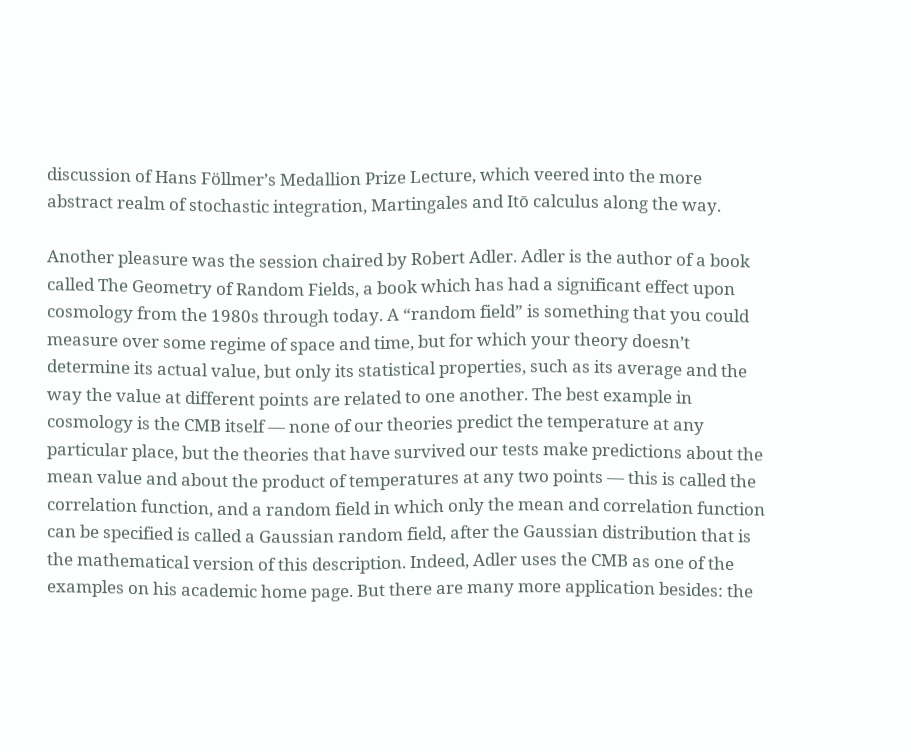discussion of Hans Föllmer’s Medallion Prize Lecture, which veered into the more abstract realm of stochastic integration, Martingales and Itō calculus along the way.

Another pleasure was the session chaired by Robert Adler. Adler is the author of a book called The Geometry of Random Fields, a book which has had a significant effect upon cosmology from the 1980s through today. A “random field” is something that you could measure over some regime of space and time, but for which your theory doesn’t determine its actual value, but only its statistical properties, such as its average and the way the value at different points are related to one another. The best example in cosmology is the CMB itself — none of our theories predict the temperature at any particular place, but the theories that have survived our tests make predictions about the mean value and about the product of temperatures at any two points — this is called the correlation function, and a random field in which only the mean and correlation function can be specified is called a Gaussian random field, after the Gaussian distribution that is the mathematical version of this description. Indeed, Adler uses the CMB as one of the examples on his academic home page. But there are many more application besides: the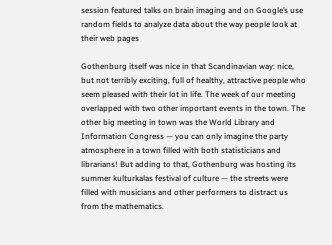session featured talks on brain imaging and on Google’s use random fields to analyze data about the way people look at their web pages

Gothenburg itself was nice in that Scandinavian way: nice, but not terribly exciting, full of healthy, attractive people who seem pleased with their lot in life. The week of our meeting overlapped with two other important events in the town. The other big meeting in town was the World Library and Information Congress — you can only imagine the party atmosphere in a town filled with both statisticians and librarians! But adding to that, Gothenburg was hosting its summer kulturkalas festival of culture — the streets were filled with musicians and other performers to distract us from the mathematics.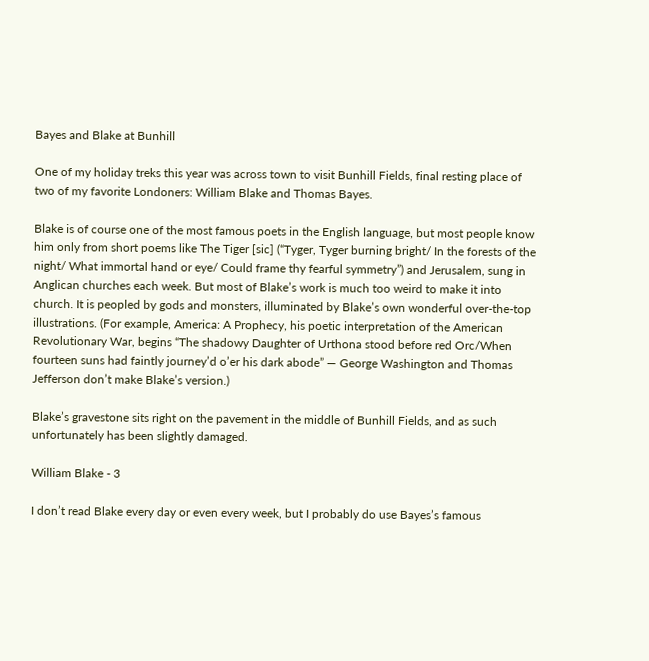Bayes and Blake at Bunhill

One of my holiday treks this year was across town to visit Bunhill Fields, final resting place of two of my favorite Londoners: William Blake and Thomas Bayes.

Blake is of course one of the most famous poets in the English language, but most people know him only from short poems like The Tiger [sic] (“Tyger, Tyger burning bright/ In the forests of the night/ What immortal hand or eye/ Could frame thy fearful symmetry”) and Jerusalem, sung in Anglican churches each week. But most of Blake’s work is much too weird to make it into church. It is peopled by gods and monsters, illuminated by Blake’s own wonderful over-the-top illustrations. (For example, America: A Prophecy, his poetic interpretation of the American Revolutionary War, begins “The shadowy Daughter of Urthona stood before red Orc/When fourteen suns had faintly journey’d o’er his dark abode” — George Washington and Thomas Jefferson don’t make Blake’s version.)

Blake’s gravestone sits right on the pavement in the middle of Bunhill Fields, and as such unfortunately has been slightly damaged.

William Blake - 3

I don’t read Blake every day or even every week, but I probably do use Bayes’s famous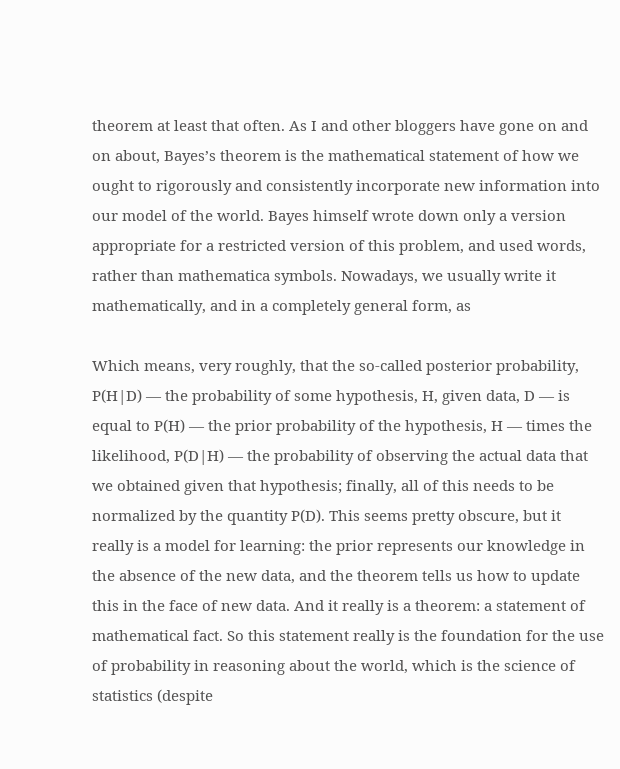theorem at least that often. As I and other bloggers have gone on and on about, Bayes’s theorem is the mathematical statement of how we ought to rigorously and consistently incorporate new information into our model of the world. Bayes himself wrote down only a version appropriate for a restricted version of this problem, and used words, rather than mathematica symbols. Nowadays, we usually write it mathematically, and in a completely general form, as

Which means, very roughly, that the so-called posterior probability, P(H|D) — the probability of some hypothesis, H, given data, D — is equal to P(H) — the prior probability of the hypothesis, H — times the likelihood, P(D|H) — the probability of observing the actual data that we obtained given that hypothesis; finally, all of this needs to be normalized by the quantity P(D). This seems pretty obscure, but it really is a model for learning: the prior represents our knowledge in the absence of the new data, and the theorem tells us how to update this in the face of new data. And it really is a theorem: a statement of mathematical fact. So this statement really is the foundation for the use of probability in reasoning about the world, which is the science of statistics (despite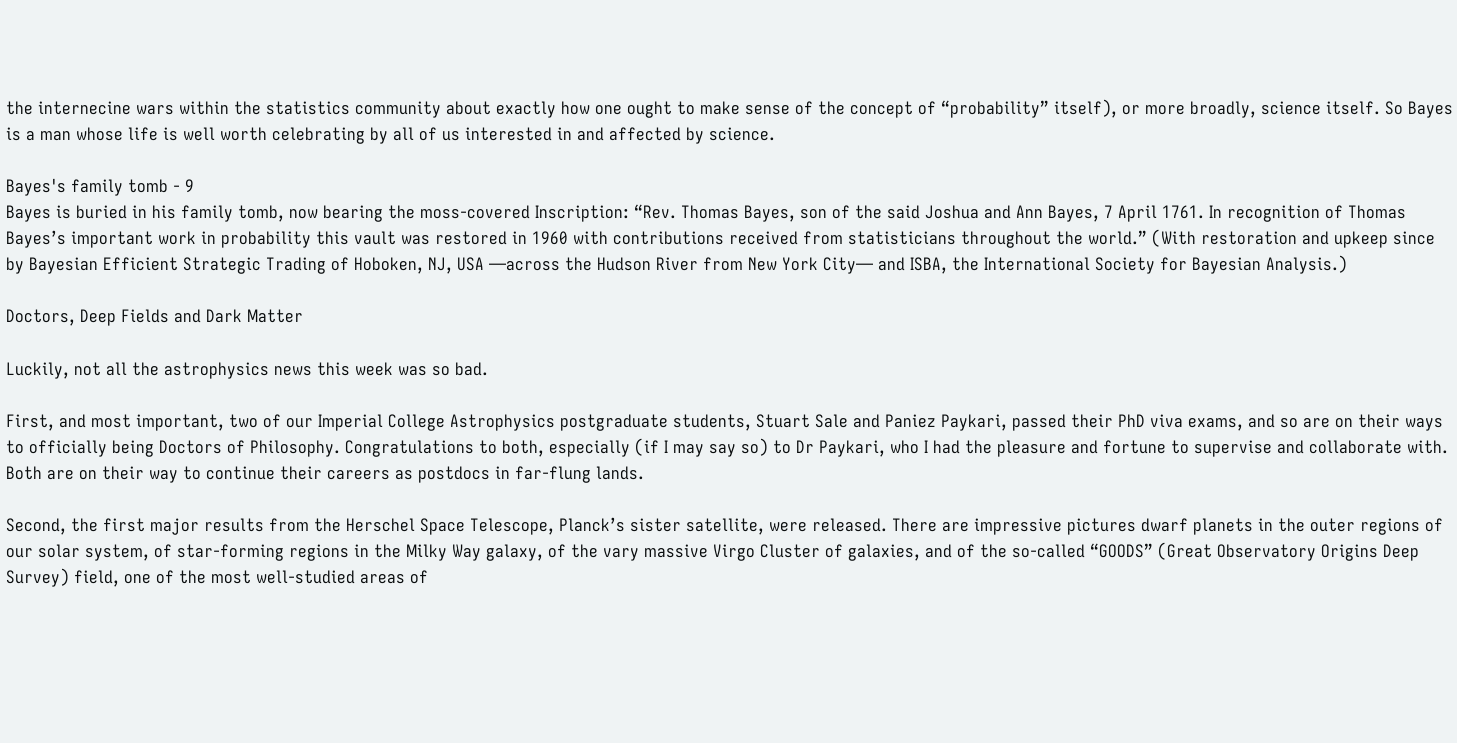the internecine wars within the statistics community about exactly how one ought to make sense of the concept of “probability” itself), or more broadly, science itself. So Bayes is a man whose life is well worth celebrating by all of us interested in and affected by science.

Bayes's family tomb - 9
Bayes is buried in his family tomb, now bearing the moss-covered Inscription: “Rev. Thomas Bayes, son of the said Joshua and Ann Bayes, 7 April 1761. In recognition of Thomas Bayes’s important work in probability this vault was restored in 1960 with contributions received from statisticians throughout the world.” (With restoration and upkeep since by Bayesian Efficient Strategic Trading of Hoboken, NJ, USA —across the Hudson River from New York City— and ISBA, the International Society for Bayesian Analysis.)

Doctors, Deep Fields and Dark Matter

Luckily, not all the astrophysics news this week was so bad.

First, and most important, two of our Imperial College Astrophysics postgraduate students, Stuart Sale and Paniez Paykari, passed their PhD viva exams, and so are on their ways to officially being Doctors of Philosophy. Congratulations to both, especially (if I may say so) to Dr Paykari, who I had the pleasure and fortune to supervise and collaborate with. Both are on their way to continue their careers as postdocs in far-flung lands.

Second, the first major results from the Herschel Space Telescope, Planck’s sister satellite, were released. There are impressive pictures dwarf planets in the outer regions of our solar system, of star-forming regions in the Milky Way galaxy, of the vary massive Virgo Cluster of galaxies, and of the so-called “GOODS” (Great Observatory Origins Deep Survey) field, one of the most well-studied areas of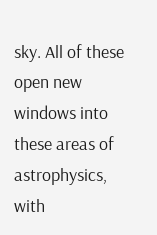sky. All of these open new windows into these areas of astrophysics, with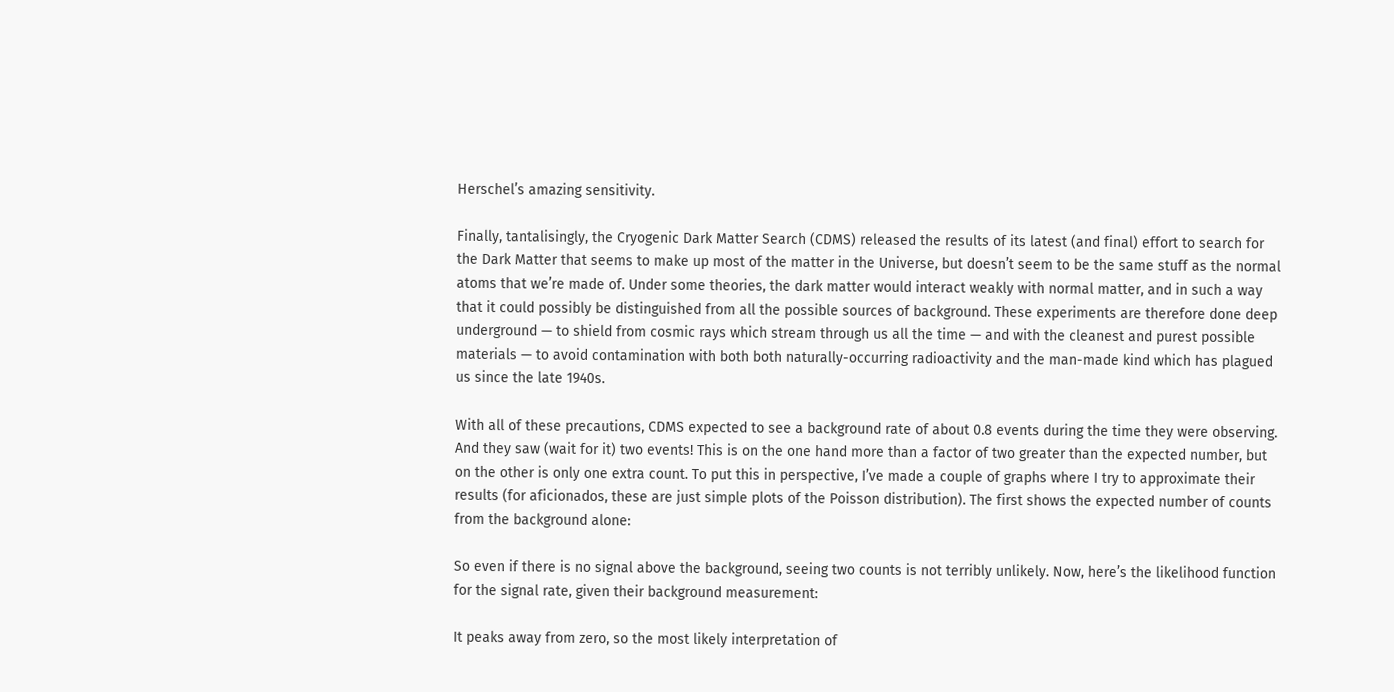Herschel’s amazing sensitivity.

Finally, tantalisingly, the Cryogenic Dark Matter Search (CDMS) released the results of its latest (and final) effort to search for the Dark Matter that seems to make up most of the matter in the Universe, but doesn’t seem to be the same stuff as the normal atoms that we’re made of. Under some theories, the dark matter would interact weakly with normal matter, and in such a way that it could possibly be distinguished from all the possible sources of background. These experiments are therefore done deep underground — to shield from cosmic rays which stream through us all the time — and with the cleanest and purest possible materials — to avoid contamination with both both naturally-occurring radioactivity and the man-made kind which has plagued us since the late 1940s.

With all of these precautions, CDMS expected to see a background rate of about 0.8 events during the time they were observing. And they saw (wait for it) two events! This is on the one hand more than a factor of two greater than the expected number, but on the other is only one extra count. To put this in perspective, I’ve made a couple of graphs where I try to approximate their results (for aficionados, these are just simple plots of the Poisson distribution). The first shows the expected number of counts from the background alone:

So even if there is no signal above the background, seeing two counts is not terribly unlikely. Now, here’s the likelihood function for the signal rate, given their background measurement:

It peaks away from zero, so the most likely interpretation of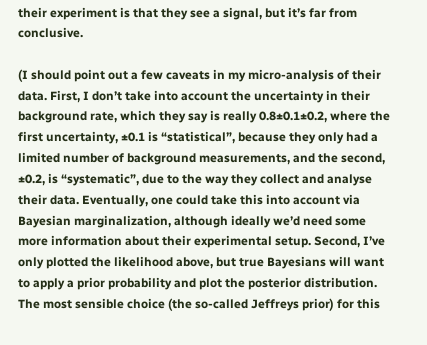their experiment is that they see a signal, but it’s far from conclusive.

(I should point out a few caveats in my micro-analysis of their data. First, I don’t take into account the uncertainty in their background rate, which they say is really 0.8±0.1±0.2, where the first uncertainty, ±0.1 is “statistical”, because they only had a limited number of background measurements, and the second, ±0.2, is “systematic”, due to the way they collect and analyse their data. Eventually, one could take this into account via Bayesian marginalization, although ideally we’d need some more information about their experimental setup. Second, I’ve only plotted the likelihood above, but true Bayesians will want to apply a prior probability and plot the posterior distribution. The most sensible choice (the so-called Jeffreys prior) for this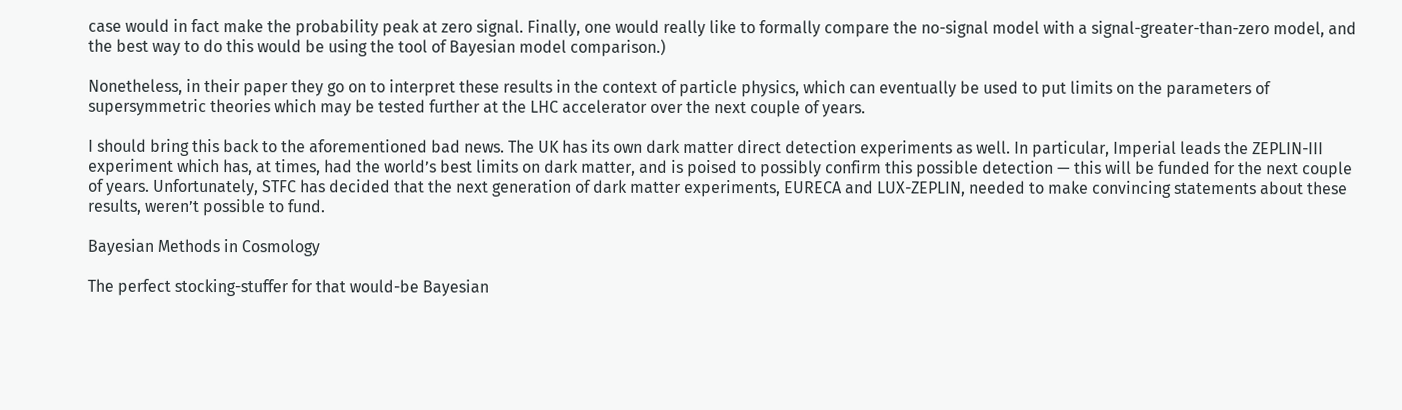case would in fact make the probability peak at zero signal. Finally, one would really like to formally compare the no-signal model with a signal-greater-than-zero model, and the best way to do this would be using the tool of Bayesian model comparison.)

Nonetheless, in their paper they go on to interpret these results in the context of particle physics, which can eventually be used to put limits on the parameters of supersymmetric theories which may be tested further at the LHC accelerator over the next couple of years.

I should bring this back to the aforementioned bad news. The UK has its own dark matter direct detection experiments as well. In particular, Imperial leads the ZEPLIN-III experiment which has, at times, had the world’s best limits on dark matter, and is poised to possibly confirm this possible detection — this will be funded for the next couple of years. Unfortunately, STFC has decided that the next generation of dark matter experiments, EURECA and LUX-ZEPLIN, needed to make convincing statements about these results, weren’t possible to fund.

Bayesian Methods in Cosmology

The perfect stocking-stuffer for that would-be Bayesian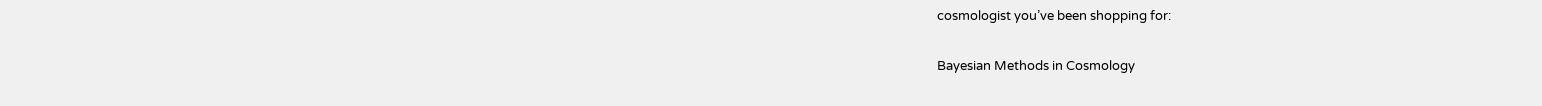cosmologist you’ve been shopping for:

Bayesian Methods in Cosmology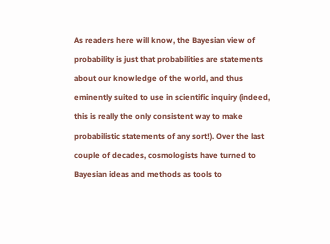As readers here will know, the Bayesian view of probability is just that probabilities are statements about our knowledge of the world, and thus eminently suited to use in scientific inquiry (indeed, this is really the only consistent way to make probabilistic statements of any sort!). Over the last couple of decades, cosmologists have turned to Bayesian ideas and methods as tools to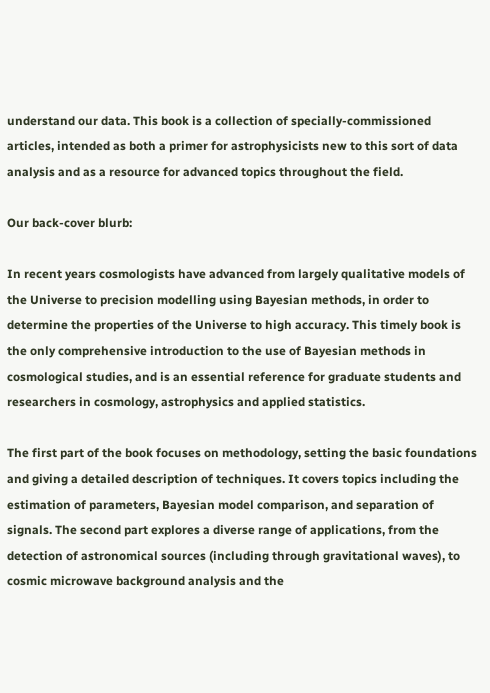understand our data. This book is a collection of specially-commissioned articles, intended as both a primer for astrophysicists new to this sort of data analysis and as a resource for advanced topics throughout the field.

Our back-cover blurb:

In recent years cosmologists have advanced from largely qualitative models of the Universe to precision modelling using Bayesian methods, in order to determine the properties of the Universe to high accuracy. This timely book is the only comprehensive introduction to the use of Bayesian methods in cosmological studies, and is an essential reference for graduate students and researchers in cosmology, astrophysics and applied statistics.

The first part of the book focuses on methodology, setting the basic foundations and giving a detailed description of techniques. It covers topics including the estimation of parameters, Bayesian model comparison, and separation of signals. The second part explores a diverse range of applications, from the detection of astronomical sources (including through gravitational waves), to cosmic microwave background analysis and the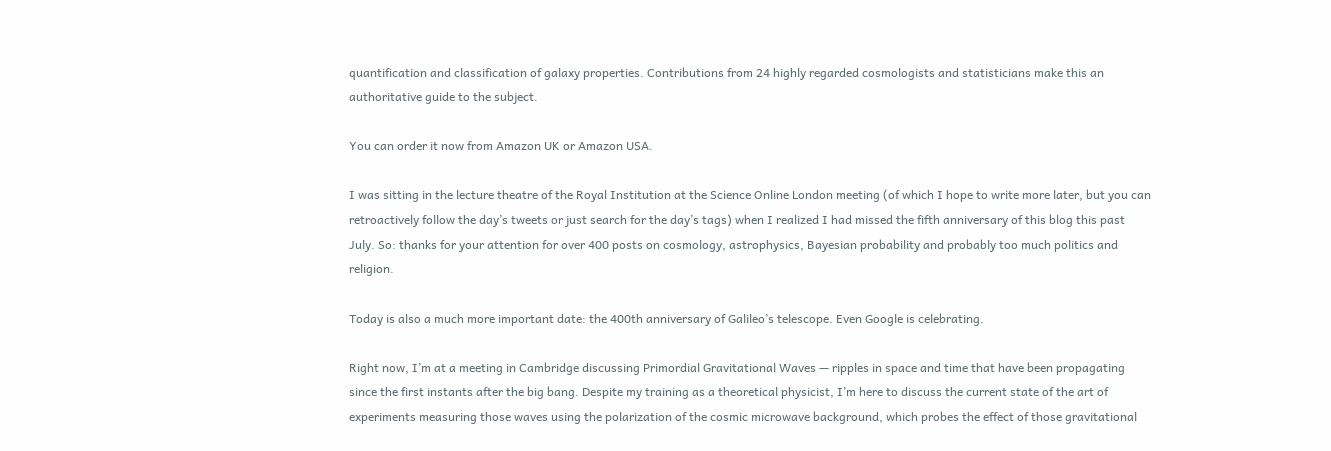quantification and classification of galaxy properties. Contributions from 24 highly regarded cosmologists and statisticians make this an authoritative guide to the subject.

You can order it now from Amazon UK or Amazon USA.

I was sitting in the lecture theatre of the Royal Institution at the Science Online London meeting (of which I hope to write more later, but you can retroactively follow the day’s tweets or just search for the day’s tags) when I realized I had missed the fifth anniversary of this blog this past July. So: thanks for your attention for over 400 posts on cosmology, astrophysics, Bayesian probability and probably too much politics and religion.

Today is also a much more important date: the 400th anniversary of Galileo’s telescope. Even Google is celebrating.

Right now, I’m at a meeting in Cambridge discussing Primordial Gravitational Waves — ripples in space and time that have been propagating since the first instants after the big bang. Despite my training as a theoretical physicist, I’m here to discuss the current state of the art of experiments measuring those waves using the polarization of the cosmic microwave background, which probes the effect of those gravitational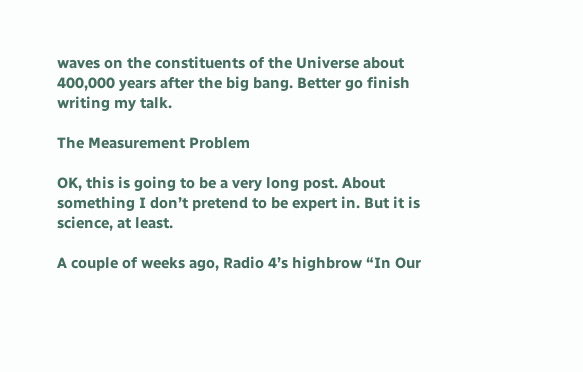waves on the constituents of the Universe about 400,000 years after the big bang. Better go finish writing my talk.

The Measurement Problem

OK, this is going to be a very long post. About something I don’t pretend to be expert in. But it is science, at least.

A couple of weeks ago, Radio 4’s highbrow “In Our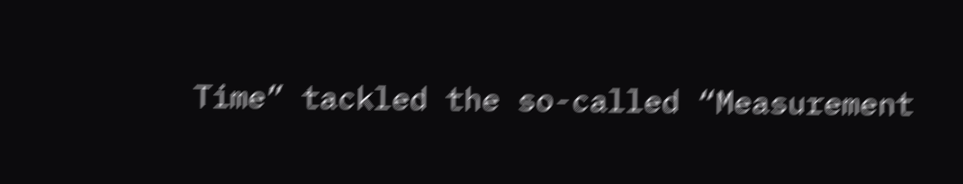Time” tackled the so-called “Measurement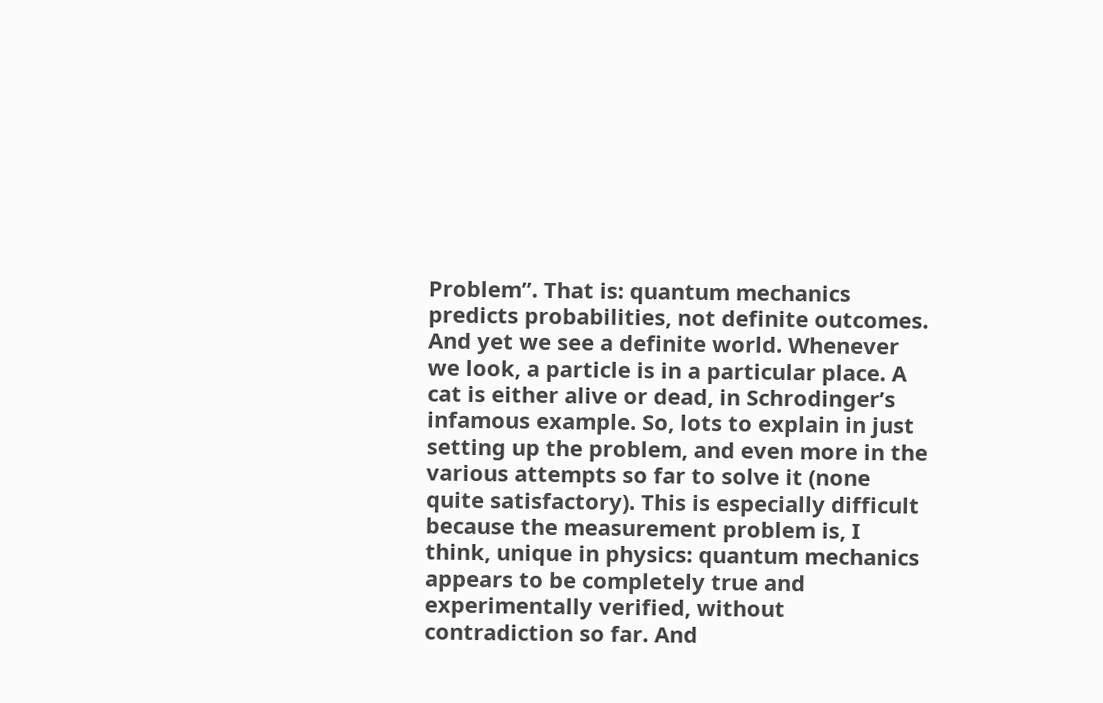Problem”. That is: quantum mechanics predicts probabilities, not definite outcomes. And yet we see a definite world. Whenever we look, a particle is in a particular place. A cat is either alive or dead, in Schrodinger’s infamous example. So, lots to explain in just setting up the problem, and even more in the various attempts so far to solve it (none quite satisfactory). This is especially difficult because the measurement problem is, I think, unique in physics: quantum mechanics appears to be completely true and experimentally verified, without contradiction so far. And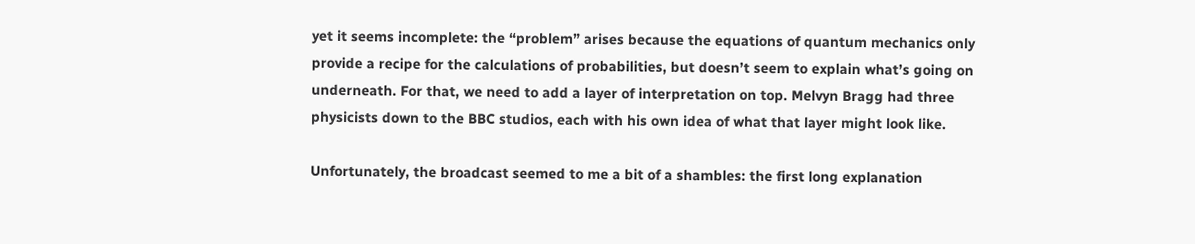yet it seems incomplete: the “problem” arises because the equations of quantum mechanics only provide a recipe for the calculations of probabilities, but doesn’t seem to explain what’s going on underneath. For that, we need to add a layer of interpretation on top. Melvyn Bragg had three physicists down to the BBC studios, each with his own idea of what that layer might look like.

Unfortunately, the broadcast seemed to me a bit of a shambles: the first long explanation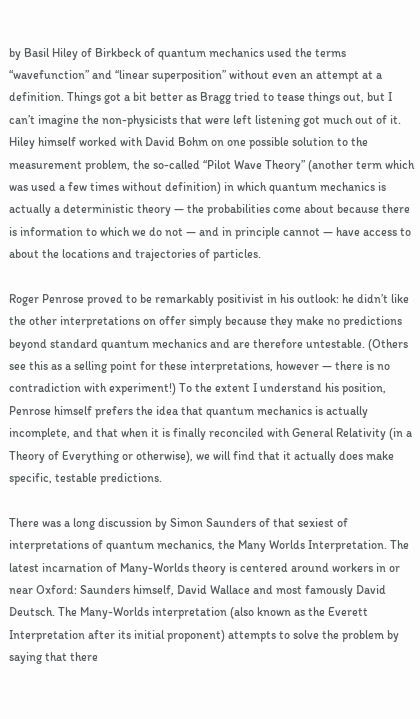by Basil Hiley of Birkbeck of quantum mechanics used the terms “wavefunction” and “linear superposition” without even an attempt at a definition. Things got a bit better as Bragg tried to tease things out, but I can’t imagine the non-physicists that were left listening got much out of it. Hiley himself worked with David Bohm on one possible solution to the measurement problem, the so-called “Pilot Wave Theory” (another term which was used a few times without definition) in which quantum mechanics is actually a deterministic theory — the probabilities come about because there is information to which we do not — and in principle cannot — have access to about the locations and trajectories of particles.

Roger Penrose proved to be remarkably positivist in his outlook: he didn’t like the other interpretations on offer simply because they make no predictions beyond standard quantum mechanics and are therefore untestable. (Others see this as a selling point for these interpretations, however — there is no contradiction with experiment!) To the extent I understand his position, Penrose himself prefers the idea that quantum mechanics is actually incomplete, and that when it is finally reconciled with General Relativity (in a Theory of Everything or otherwise), we will find that it actually does make specific, testable predictions.

There was a long discussion by Simon Saunders of that sexiest of interpretations of quantum mechanics, the Many Worlds Interpretation. The latest incarnation of Many-Worlds theory is centered around workers in or near Oxford: Saunders himself, David Wallace and most famously David Deutsch. The Many-Worlds interpretation (also known as the Everett Interpretation after its initial proponent) attempts to solve the problem by saying that there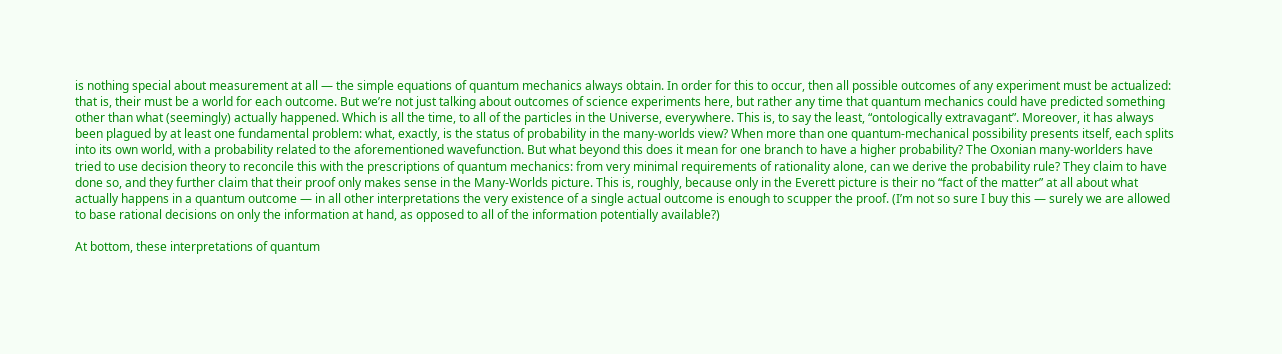is nothing special about measurement at all — the simple equations of quantum mechanics always obtain. In order for this to occur, then all possible outcomes of any experiment must be actualized: that is, their must be a world for each outcome. But we’re not just talking about outcomes of science experiments here, but rather any time that quantum mechanics could have predicted something other than what (seemingly) actually happened. Which is all the time, to all of the particles in the Universe, everywhere. This is, to say the least, “ontologically extravagant”. Moreover, it has always been plagued by at least one fundamental problem: what, exactly, is the status of probability in the many-worlds view? When more than one quantum-mechanical possibility presents itself, each splits into its own world, with a probability related to the aforementioned wavefunction. But what beyond this does it mean for one branch to have a higher probability? The Oxonian many-worlders have tried to use decision theory to reconcile this with the prescriptions of quantum mechanics: from very minimal requirements of rationality alone, can we derive the probability rule? They claim to have done so, and they further claim that their proof only makes sense in the Many-Worlds picture. This is, roughly, because only in the Everett picture is their no “fact of the matter” at all about what actually happens in a quantum outcome — in all other interpretations the very existence of a single actual outcome is enough to scupper the proof. (I’m not so sure I buy this — surely we are allowed to base rational decisions on only the information at hand, as opposed to all of the information potentially available?)

At bottom, these interpretations of quantum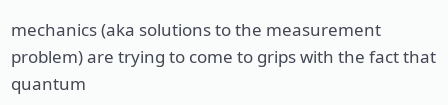mechanics (aka solutions to the measurement problem) are trying to come to grips with the fact that quantum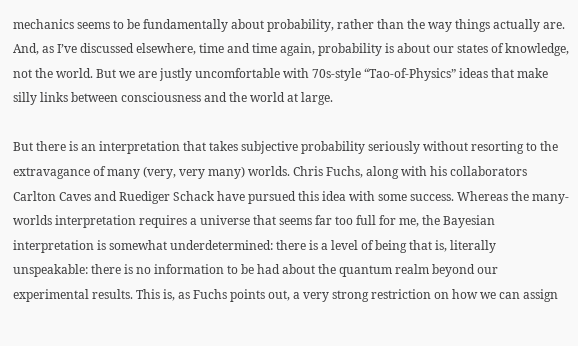mechanics seems to be fundamentally about probability, rather than the way things actually are. And, as I’ve discussed elsewhere, time and time again, probability is about our states of knowledge, not the world. But we are justly uncomfortable with 70s-style “Tao-of-Physics” ideas that make silly links between consciousness and the world at large.

But there is an interpretation that takes subjective probability seriously without resorting to the extravagance of many (very, very many) worlds. Chris Fuchs, along with his collaborators Carlton Caves and Ruediger Schack have pursued this idea with some success. Whereas the many-worlds interpretation requires a universe that seems far too full for me, the Bayesian interpretation is somewhat underdetermined: there is a level of being that is, literally unspeakable: there is no information to be had about the quantum realm beyond our experimental results. This is, as Fuchs points out, a very strong restriction on how we can assign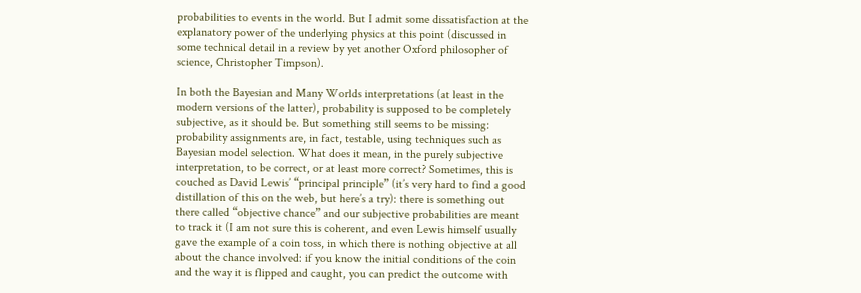probabilities to events in the world. But I admit some dissatisfaction at the explanatory power of the underlying physics at this point (discussed in some technical detail in a review by yet another Oxford philosopher of science, Christopher Timpson).

In both the Bayesian and Many Worlds interpretations (at least in the modern versions of the latter), probability is supposed to be completely subjective, as it should be. But something still seems to be missing: probability assignments are, in fact, testable, using techniques such as Bayesian model selection. What does it mean, in the purely subjective interpretation, to be correct, or at least more correct? Sometimes, this is couched as David Lewis’ “principal principle” (it’s very hard to find a good distillation of this on the web, but here’s a try): there is something out there called “objective chance” and our subjective probabilities are meant to track it (I am not sure this is coherent, and even Lewis himself usually gave the example of a coin toss, in which there is nothing objective at all about the chance involved: if you know the initial conditions of the coin and the way it is flipped and caught, you can predict the outcome with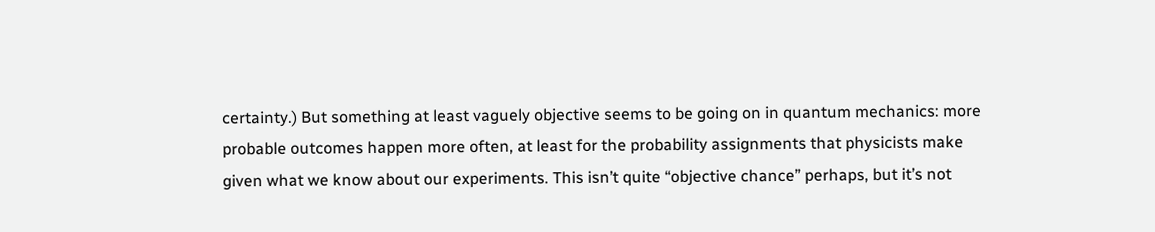certainty.) But something at least vaguely objective seems to be going on in quantum mechanics: more probable outcomes happen more often, at least for the probability assignments that physicists make given what we know about our experiments. This isn’t quite “objective chance” perhaps, but it’s not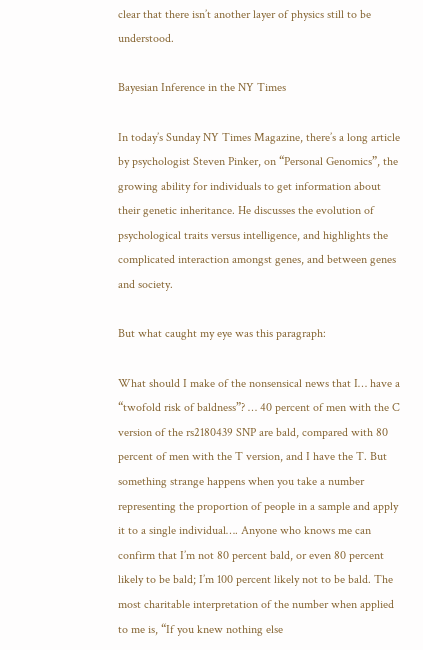clear that there isn’t another layer of physics still to be understood.

Bayesian Inference in the NY Times

In today’s Sunday NY Times Magazine, there’s a long article by psychologist Steven Pinker, on “Personal Genomics”, the growing ability for individuals to get information about their genetic inheritance. He discusses the evolution of psychological traits versus intelligence, and highlights the complicated interaction amongst genes, and between genes and society.

But what caught my eye was this paragraph:

What should I make of the nonsensical news that I… have a “twofold risk of baldness”? … 40 percent of men with the C version of the rs2180439 SNP are bald, compared with 80 percent of men with the T version, and I have the T. But something strange happens when you take a number representing the proportion of people in a sample and apply it to a single individual…. Anyone who knows me can confirm that I’m not 80 percent bald, or even 80 percent likely to be bald; I’m 100 percent likely not to be bald. The most charitable interpretation of the number when applied to me is, “If you knew nothing else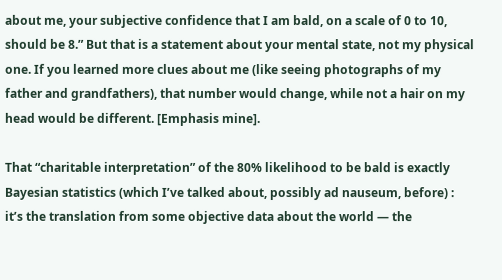about me, your subjective confidence that I am bald, on a scale of 0 to 10, should be 8.” But that is a statement about your mental state, not my physical one. If you learned more clues about me (like seeing photographs of my father and grandfathers), that number would change, while not a hair on my head would be different. [Emphasis mine].

That “charitable interpretation” of the 80% likelihood to be bald is exactly Bayesian statistics (which I’ve talked about, possibly ad nauseum, before) : it’s the translation from some objective data about the world — the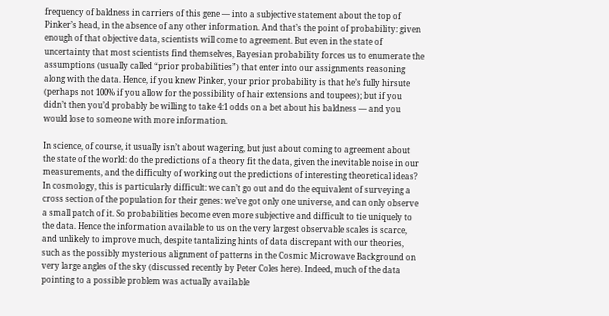frequency of baldness in carriers of this gene — into a subjective statement about the top of Pinker’s head, in the absence of any other information. And that’s the point of probability: given enough of that objective data, scientists will come to agreement. But even in the state of uncertainty that most scientists find themselves, Bayesian probability forces us to enumerate the assumptions (usually called “prior probabilities”) that enter into our assignments reasoning along with the data. Hence, if you knew Pinker, your prior probability is that he’s fully hirsute (perhaps not 100% if you allow for the possibility of hair extensions and toupees); but if you didn’t then you’d probably be willing to take 4:1 odds on a bet about his baldness — and you would lose to someone with more information.

In science, of course, it usually isn’t about wagering, but just about coming to agreement about the state of the world: do the predictions of a theory fit the data, given the inevitable noise in our measurements, and the difficulty of working out the predictions of interesting theoretical ideas? In cosmology, this is particularly difficult: we can’t go out and do the equivalent of surveying a cross section of the population for their genes: we’ve got only one universe, and can only observe a small patch of it. So probabilities become even more subjective and difficult to tie uniquely to the data. Hence the information available to us on the very largest observable scales is scarce, and unlikely to improve much, despite tantalizing hints of data discrepant with our theories, such as the possibly mysterious alignment of patterns in the Cosmic Microwave Background on very large angles of the sky (discussed recently by Peter Coles here). Indeed, much of the data pointing to a possible problem was actually available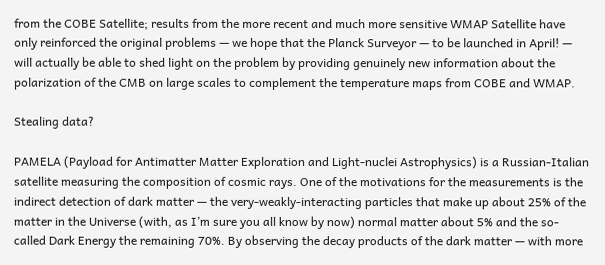from the COBE Satellite; results from the more recent and much more sensitive WMAP Satellite have only reinforced the original problems — we hope that the Planck Surveyor — to be launched in April! — will actually be able to shed light on the problem by providing genuinely new information about the polarization of the CMB on large scales to complement the temperature maps from COBE and WMAP.

Stealing data?

PAMELA (Payload for Antimatter Matter Exploration and Light-nuclei Astrophysics) is a Russian-Italian satellite measuring the composition of cosmic rays. One of the motivations for the measurements is the indirect detection of dark matter — the very-weakly-interacting particles that make up about 25% of the matter in the Universe (with, as I’m sure you all know by now) normal matter about 5% and the so-called Dark Energy the remaining 70%. By observing the decay products of the dark matter — with more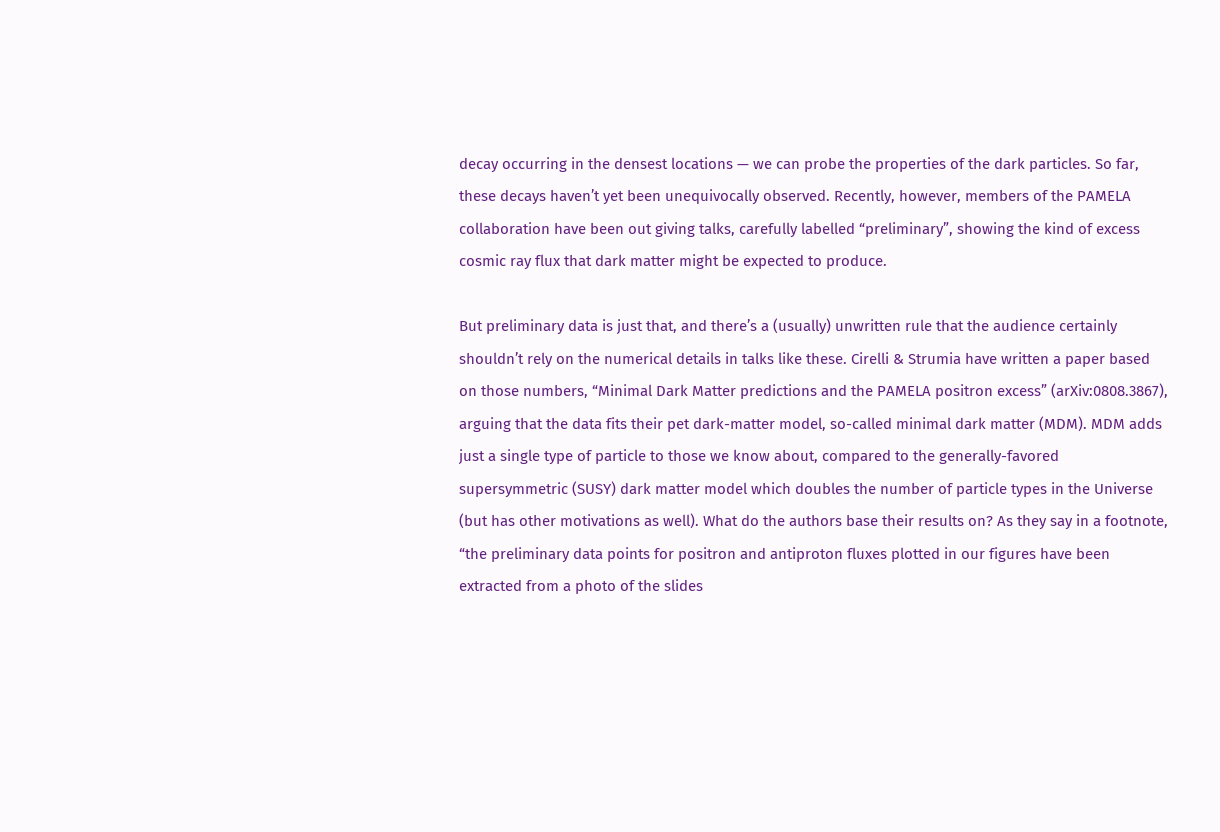decay occurring in the densest locations — we can probe the properties of the dark particles. So far, these decays haven’t yet been unequivocally observed. Recently, however, members of the PAMELA collaboration have been out giving talks, carefully labelled “preliminary”, showing the kind of excess cosmic ray flux that dark matter might be expected to produce.

But preliminary data is just that, and there’s a (usually) unwritten rule that the audience certainly shouldn’t rely on the numerical details in talks like these. Cirelli & Strumia have written a paper based on those numbers, “Minimal Dark Matter predictions and the PAMELA positron excess” (arXiv:0808.3867), arguing that the data fits their pet dark-matter model, so-called minimal dark matter (MDM). MDM adds just a single type of particle to those we know about, compared to the generally-favored supersymmetric (SUSY) dark matter model which doubles the number of particle types in the Universe (but has other motivations as well). What do the authors base their results on? As they say in a footnote, “the preliminary data points for positron and antiproton fluxes plotted in our figures have been extracted from a photo of the slides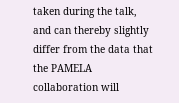taken during the talk, and can thereby slightly differ from the data that the PAMELA collaboration will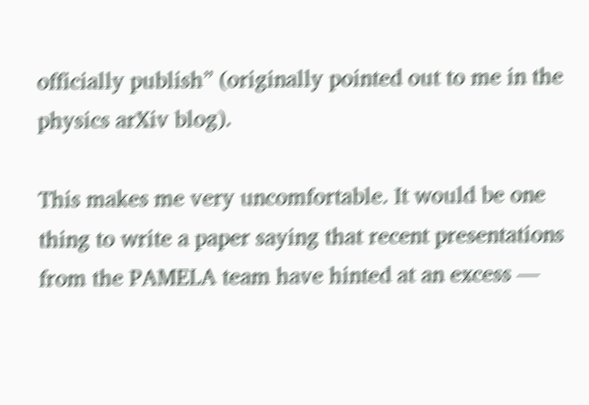officially publish” (originally pointed out to me in the physics arXiv blog).

This makes me very uncomfortable. It would be one thing to write a paper saying that recent presentations from the PAMELA team have hinted at an excess —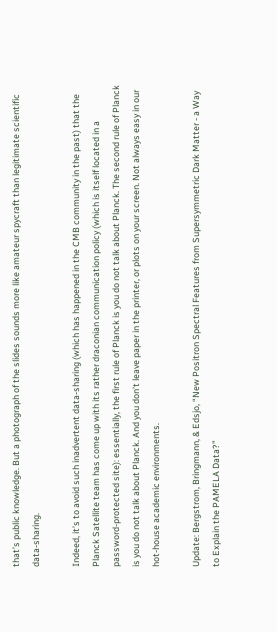that’s public knowledge. But a photograph of the slides sounds more like amateur spycraft than legitimate scientific data-sharing.

Indeed, it’s to avoid such inadvertent data-sharing (which has happened in the CMB community in the past) that the Planck Satellite team has come up with its rather draconian communication policy (which is itself located in a password-protected site): essentially, the first rule of Planck is you do not talk about Planck. The second rule of Planck is you do not talk about Planck. And you don’t leave paper in the printer, or plots on your screen. Not always easy in our hot-house academic environments.

Update: Bergstrom, Bringmann, & Edsjo, “New Positron Spectral Features from Supersymmetric Dark Matter - a Way to Explain the PAMELA Data?”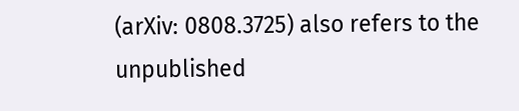(arXiv: 0808.3725) also refers to the unpublished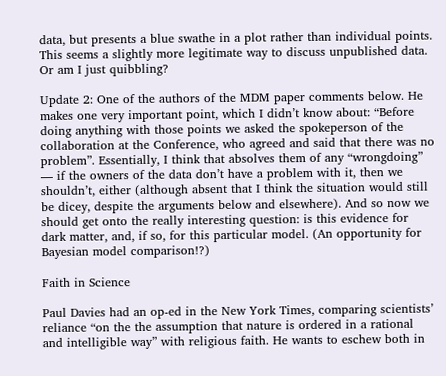data, but presents a blue swathe in a plot rather than individual points. This seems a slightly more legitimate way to discuss unpublished data. Or am I just quibbling?

Update 2: One of the authors of the MDM paper comments below. He makes one very important point, which I didn’t know about: “Before doing anything with those points we asked the spokeperson of the collaboration at the Conference, who agreed and said that there was no problem”. Essentially, I think that absolves them of any “wrongdoing” — if the owners of the data don’t have a problem with it, then we shouldn’t, either (although absent that I think the situation would still be dicey, despite the arguments below and elsewhere). And so now we should get onto the really interesting question: is this evidence for dark matter, and, if so, for this particular model. (An opportunity for Bayesian model comparison!?)

Faith in Science

Paul Davies had an op-ed in the New York Times, comparing scientists’ reliance “on the the assumption that nature is ordered in a rational and intelligible way” with religious faith. He wants to eschew both in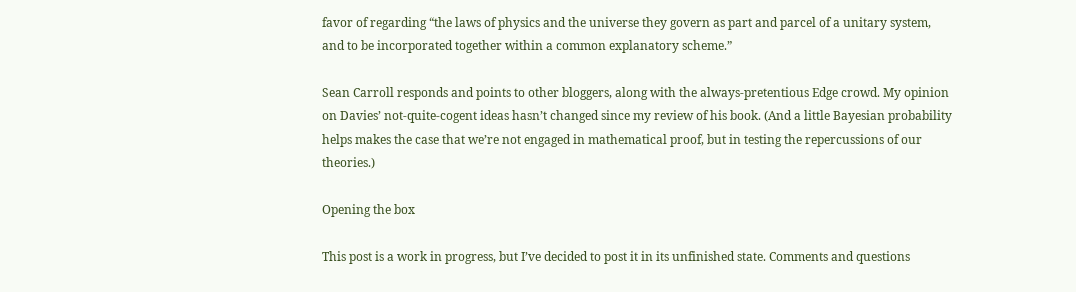favor of regarding “the laws of physics and the universe they govern as part and parcel of a unitary system, and to be incorporated together within a common explanatory scheme.”

Sean Carroll responds and points to other bloggers, along with the always-pretentious Edge crowd. My opinion on Davies’ not-quite-cogent ideas hasn’t changed since my review of his book. (And a little Bayesian probability helps makes the case that we’re not engaged in mathematical proof, but in testing the repercussions of our theories.)

Opening the box

This post is a work in progress, but I’ve decided to post it in its unfinished state. Comments and questions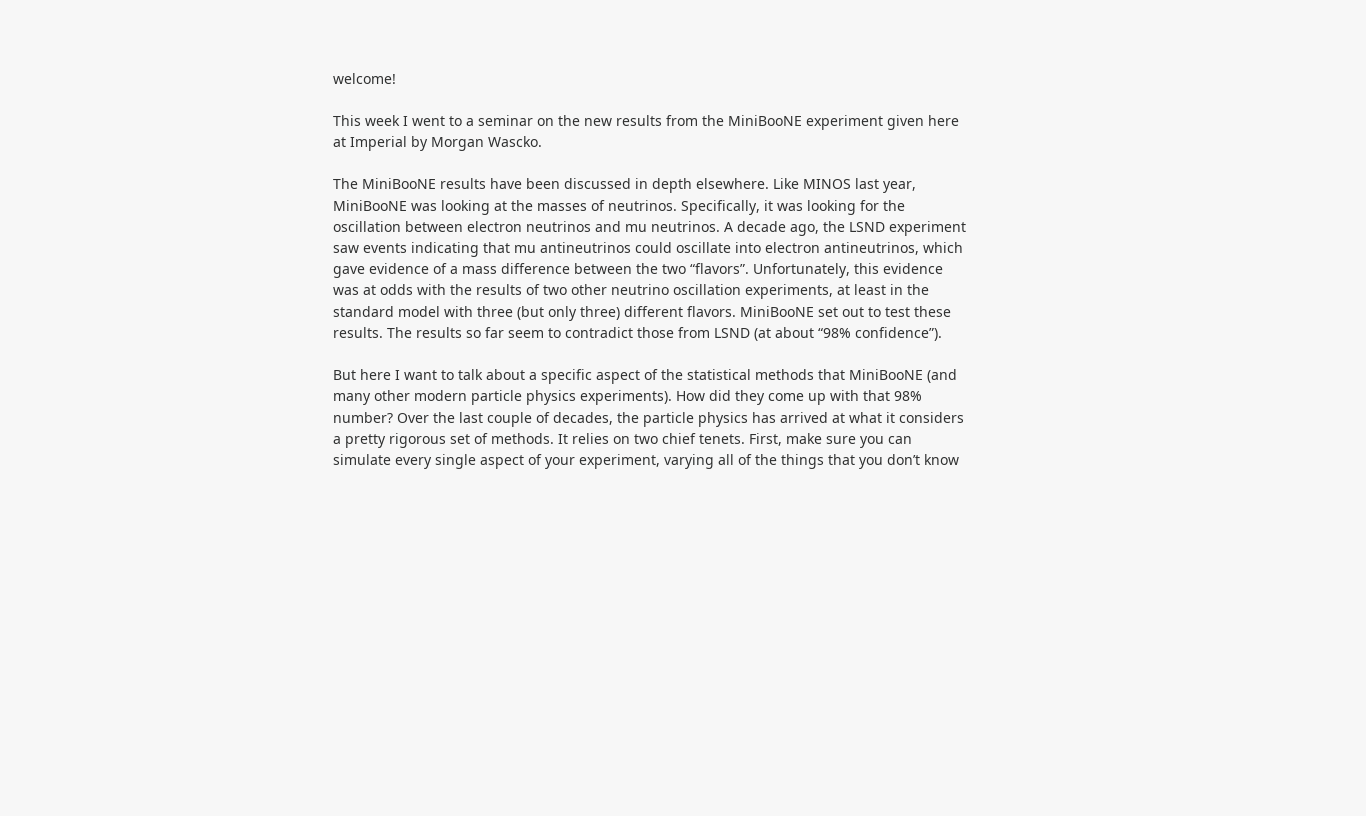welcome!

This week I went to a seminar on the new results from the MiniBooNE experiment given here at Imperial by Morgan Wascko.

The MiniBooNE results have been discussed in depth elsewhere. Like MINOS last year, MiniBooNE was looking at the masses of neutrinos. Specifically, it was looking for the oscillation between electron neutrinos and mu neutrinos. A decade ago, the LSND experiment saw events indicating that mu antineutrinos could oscillate into electron antineutrinos, which gave evidence of a mass difference between the two “flavors”. Unfortunately, this evidence was at odds with the results of two other neutrino oscillation experiments, at least in the standard model with three (but only three) different flavors. MiniBooNE set out to test these results. The results so far seem to contradict those from LSND (at about “98% confidence”).

But here I want to talk about a specific aspect of the statistical methods that MiniBooNE (and many other modern particle physics experiments). How did they come up with that 98% number? Over the last couple of decades, the particle physics has arrived at what it considers a pretty rigorous set of methods. It relies on two chief tenets. First, make sure you can simulate every single aspect of your experiment, varying all of the things that you don’t know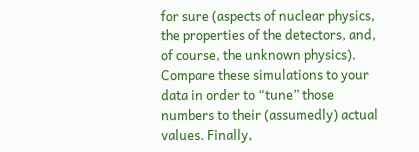for sure (aspects of nuclear physics, the properties of the detectors, and, of course, the unknown physics). Compare these simulations to your data in order to “tune” those numbers to their (assumedly) actual values. Finally,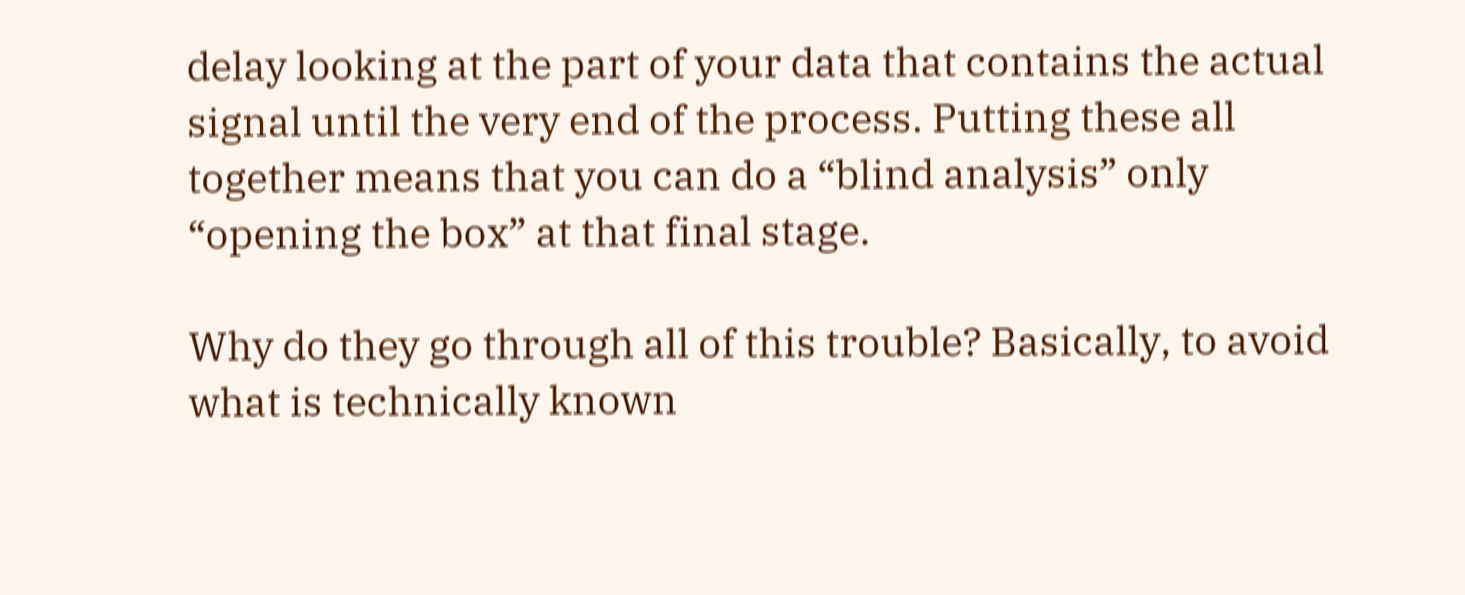delay looking at the part of your data that contains the actual signal until the very end of the process. Putting these all together means that you can do a “blind analysis” only “opening the box” at that final stage.

Why do they go through all of this trouble? Basically, to avoid what is technically known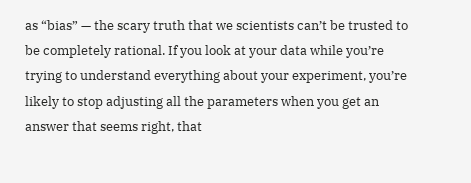as “bias” — the scary truth that we scientists can’t be trusted to be completely rational. If you look at your data while you’re trying to understand everything about your experiment, you’re likely to stop adjusting all the parameters when you get an answer that seems right, that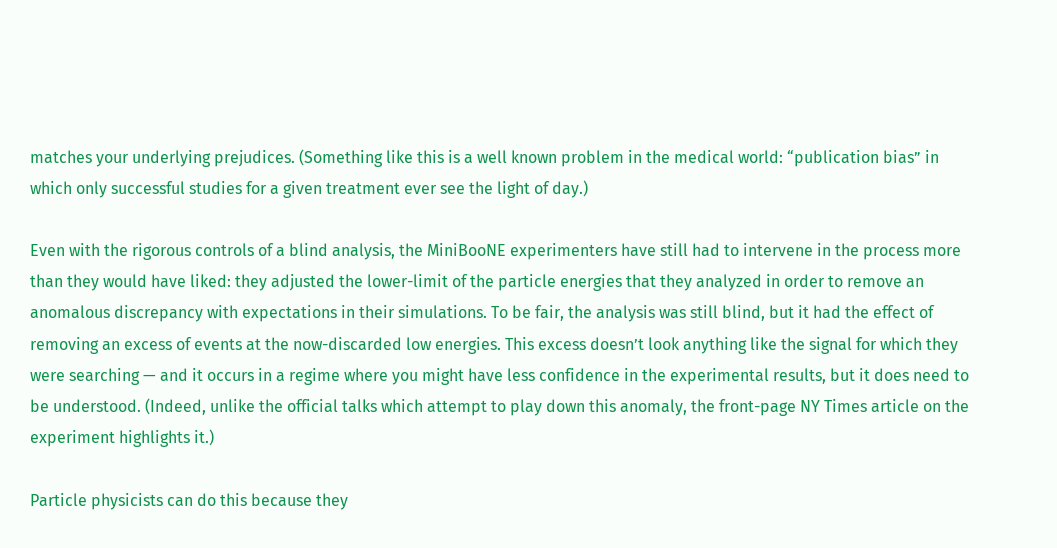matches your underlying prejudices. (Something like this is a well known problem in the medical world: “publication bias” in which only successful studies for a given treatment ever see the light of day.)

Even with the rigorous controls of a blind analysis, the MiniBooNE experimenters have still had to intervene in the process more than they would have liked: they adjusted the lower-limit of the particle energies that they analyzed in order to remove an anomalous discrepancy with expectations in their simulations. To be fair, the analysis was still blind, but it had the effect of removing an excess of events at the now-discarded low energies. This excess doesn’t look anything like the signal for which they were searching — and it occurs in a regime where you might have less confidence in the experimental results, but it does need to be understood. (Indeed, unlike the official talks which attempt to play down this anomaly, the front-page NY Times article on the experiment highlights it.)

Particle physicists can do this because they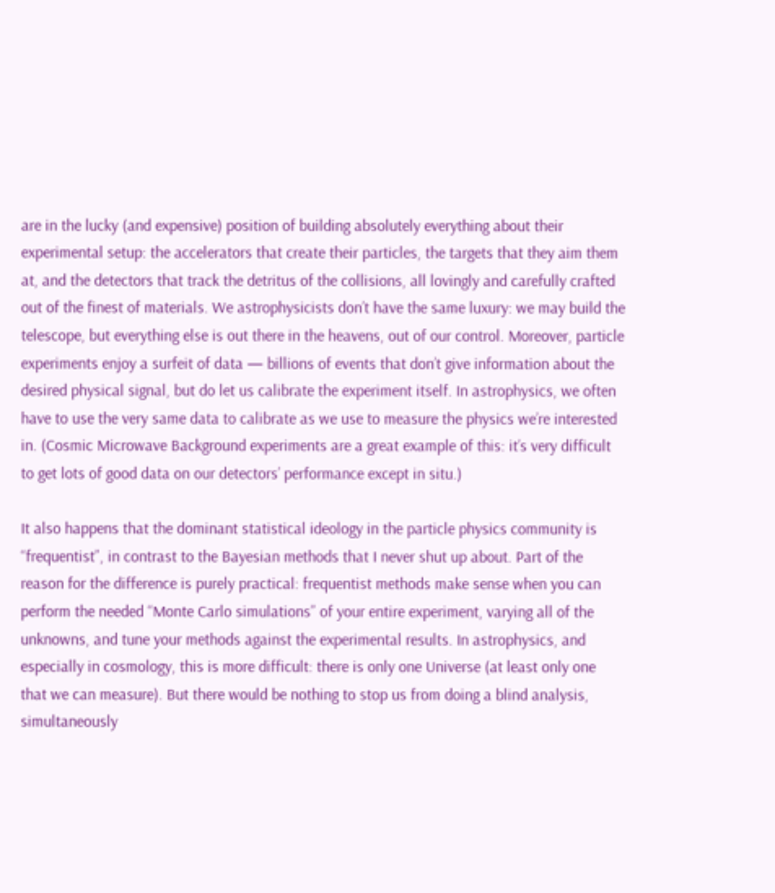are in the lucky (and expensive) position of building absolutely everything about their experimental setup: the accelerators that create their particles, the targets that they aim them at, and the detectors that track the detritus of the collisions, all lovingly and carefully crafted out of the finest of materials. We astrophysicists don’t have the same luxury: we may build the telescope, but everything else is out there in the heavens, out of our control. Moreover, particle experiments enjoy a surfeit of data — billions of events that don’t give information about the desired physical signal, but do let us calibrate the experiment itself. In astrophysics, we often have to use the very same data to calibrate as we use to measure the physics we’re interested in. (Cosmic Microwave Background experiments are a great example of this: it’s very difficult to get lots of good data on our detectors’ performance except in situ.)

It also happens that the dominant statistical ideology in the particle physics community is “frequentist”, in contrast to the Bayesian methods that I never shut up about. Part of the reason for the difference is purely practical: frequentist methods make sense when you can perform the needed “Monte Carlo simulations” of your entire experiment, varying all of the unknowns, and tune your methods against the experimental results. In astrophysics, and especially in cosmology, this is more difficult: there is only one Universe (at least only one that we can measure). But there would be nothing to stop us from doing a blind analysis, simultaneously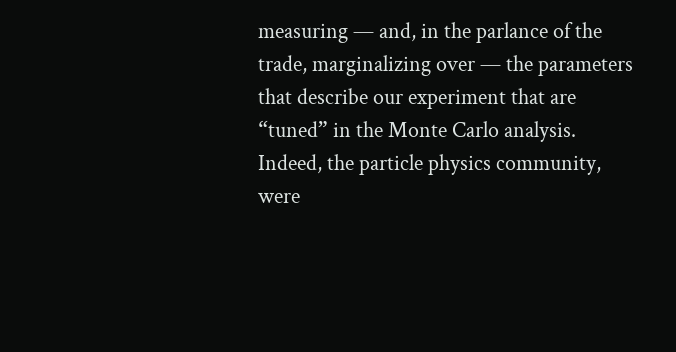measuring — and, in the parlance of the trade, marginalizing over — the parameters that describe our experiment that are “tuned” in the Monte Carlo analysis. Indeed, the particle physics community, were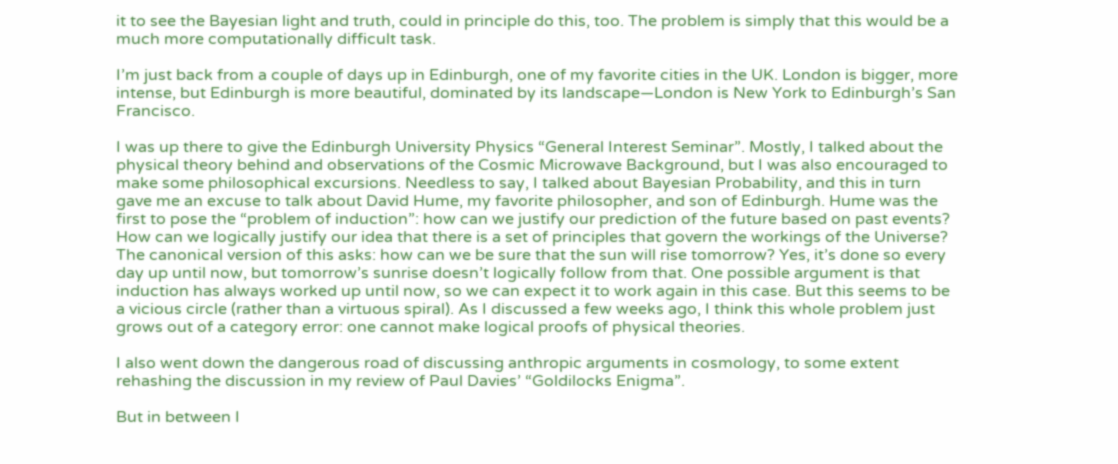it to see the Bayesian light and truth, could in principle do this, too. The problem is simply that this would be a much more computationally difficult task.

I’m just back from a couple of days up in Edinburgh, one of my favorite cities in the UK. London is bigger, more intense, but Edinburgh is more beautiful, dominated by its landscape—London is New York to Edinburgh’s San Francisco.

I was up there to give the Edinburgh University Physics “General Interest Seminar”. Mostly, I talked about the physical theory behind and observations of the Cosmic Microwave Background, but I was also encouraged to make some philosophical excursions. Needless to say, I talked about Bayesian Probability, and this in turn gave me an excuse to talk about David Hume, my favorite philosopher, and son of Edinburgh. Hume was the first to pose the “problem of induction”: how can we justify our prediction of the future based on past events? How can we logically justify our idea that there is a set of principles that govern the workings of the Universe? The canonical version of this asks: how can we be sure that the sun will rise tomorrow? Yes, it’s done so every day up until now, but tomorrow’s sunrise doesn’t logically follow from that. One possible argument is that induction has always worked up until now, so we can expect it to work again in this case. But this seems to be a vicious circle (rather than a virtuous spiral). As I discussed a few weeks ago, I think this whole problem just grows out of a category error: one cannot make logical proofs of physical theories.

I also went down the dangerous road of discussing anthropic arguments in cosmology, to some extent rehashing the discussion in my review of Paul Davies’ “Goldilocks Enigma”.

But in between I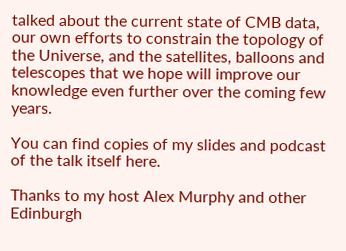talked about the current state of CMB data, our own efforts to constrain the topology of the Universe, and the satellites, balloons and telescopes that we hope will improve our knowledge even further over the coming few years.

You can find copies of my slides and podcast of the talk itself here.

Thanks to my host Alex Murphy and other Edinburgh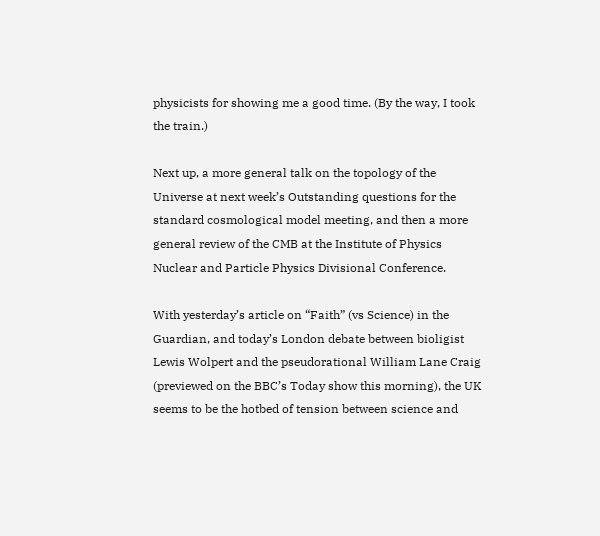physicists for showing me a good time. (By the way, I took the train.)

Next up, a more general talk on the topology of the Universe at next week’s Outstanding questions for the standard cosmological model meeting, and then a more general review of the CMB at the Institute of Physics Nuclear and Particle Physics Divisional Conference.

With yesterday’s article on “Faith” (vs Science) in the Guardian, and today’s London debate between bioligist Lewis Wolpert and the pseudorational William Lane Craig (previewed on the BBC’s Today show this morning), the UK seems to be the hotbed of tension between science and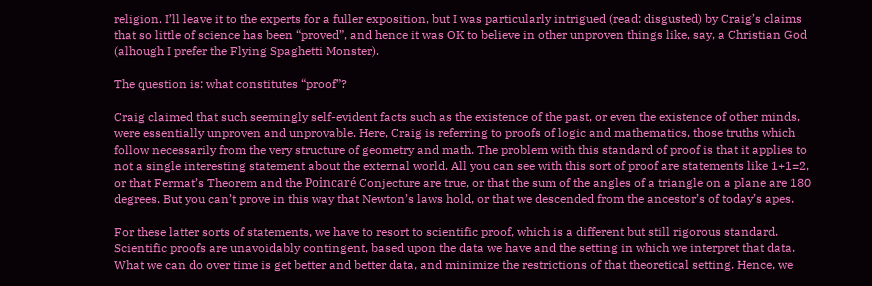religion. I’ll leave it to the experts for a fuller exposition, but I was particularly intrigued (read: disgusted) by Craig’s claims that so little of science has been “proved”, and hence it was OK to believe in other unproven things like, say, a Christian God (alhough I prefer the Flying Spaghetti Monster).

The question is: what constitutes “proof”?

Craig claimed that such seemingly self-evident facts such as the existence of the past, or even the existence of other minds, were essentially unproven and unprovable. Here, Craig is referring to proofs of logic and mathematics, those truths which follow necessarily from the very structure of geometry and math. The problem with this standard of proof is that it applies to not a single interesting statement about the external world. All you can see with this sort of proof are statements like 1+1=2, or that Fermat’s Theorem and the Poincaré Conjecture are true, or that the sum of the angles of a triangle on a plane are 180 degrees. But you can’t prove in this way that Newton’s laws hold, or that we descended from the ancestor’s of today’s apes.

For these latter sorts of statements, we have to resort to scientific proof, which is a different but still rigorous standard. Scientific proofs are unavoidably contingent, based upon the data we have and the setting in which we interpret that data. What we can do over time is get better and better data, and minimize the restrictions of that theoretical setting. Hence, we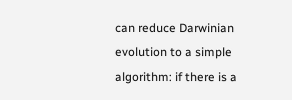can reduce Darwinian evolution to a simple algorithm: if there is a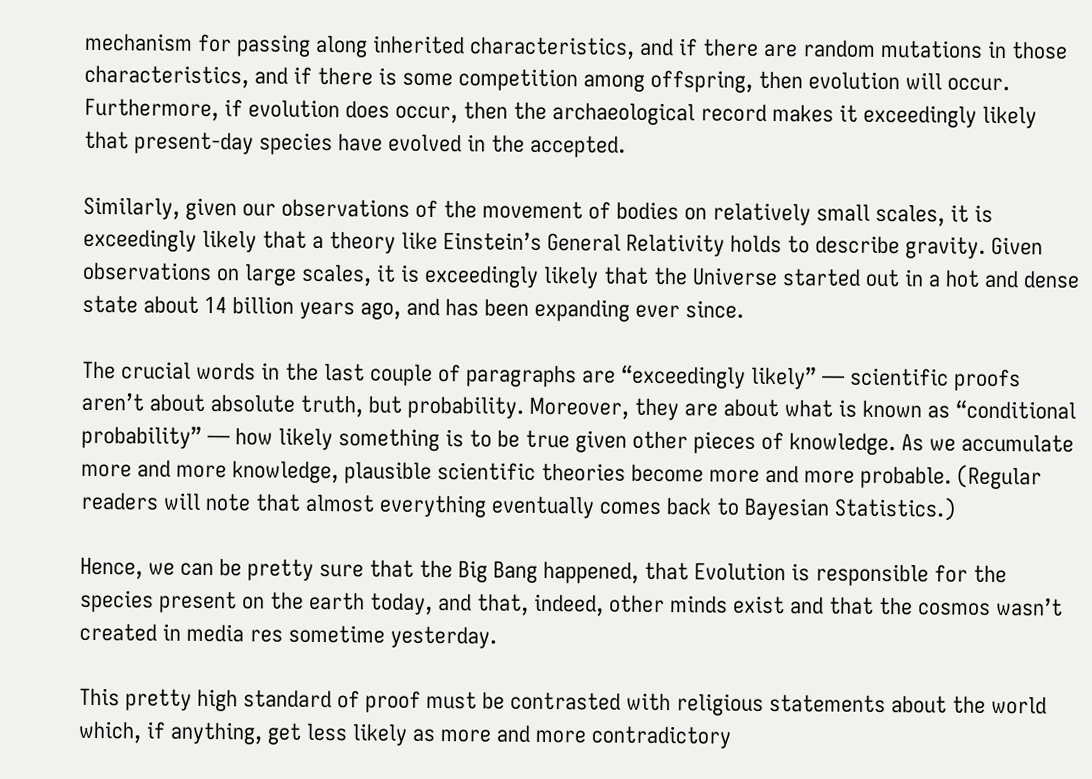mechanism for passing along inherited characteristics, and if there are random mutations in those characteristics, and if there is some competition among offspring, then evolution will occur. Furthermore, if evolution does occur, then the archaeological record makes it exceedingly likely that present-day species have evolved in the accepted.

Similarly, given our observations of the movement of bodies on relatively small scales, it is exceedingly likely that a theory like Einstein’s General Relativity holds to describe gravity. Given observations on large scales, it is exceedingly likely that the Universe started out in a hot and dense state about 14 billion years ago, and has been expanding ever since.

The crucial words in the last couple of paragraphs are “exceedingly likely” — scientific proofs aren’t about absolute truth, but probability. Moreover, they are about what is known as “conditional probability” — how likely something is to be true given other pieces of knowledge. As we accumulate more and more knowledge, plausible scientific theories become more and more probable. (Regular readers will note that almost everything eventually comes back to Bayesian Statistics.)

Hence, we can be pretty sure that the Big Bang happened, that Evolution is responsible for the species present on the earth today, and that, indeed, other minds exist and that the cosmos wasn’t created in media res sometime yesterday.

This pretty high standard of proof must be contrasted with religious statements about the world which, if anything, get less likely as more and more contradictory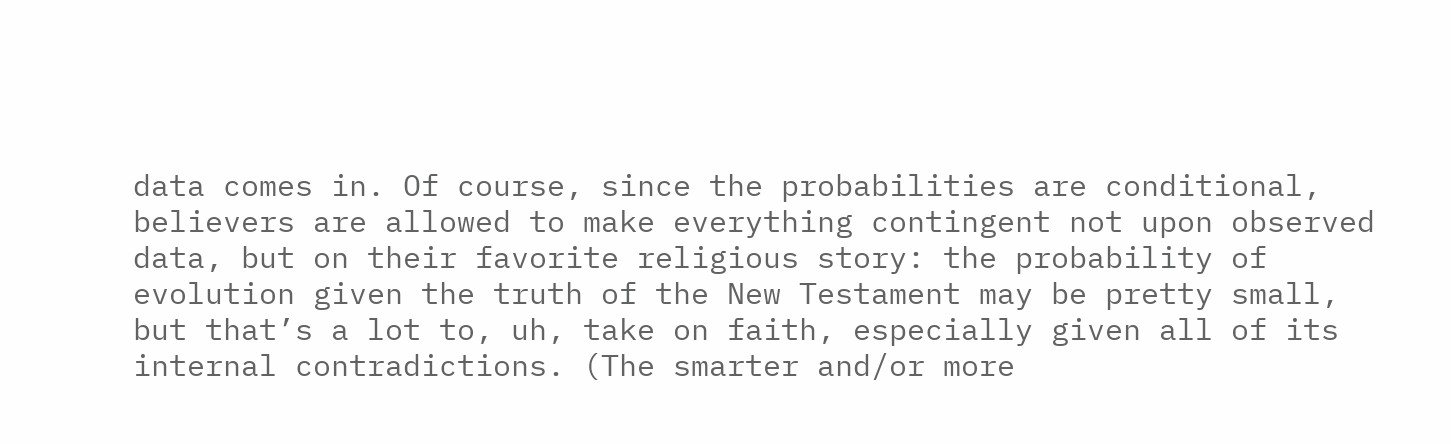data comes in. Of course, since the probabilities are conditional, believers are allowed to make everything contingent not upon observed data, but on their favorite religious story: the probability of evolution given the truth of the New Testament may be pretty small, but that’s a lot to, uh, take on faith, especially given all of its internal contradictions. (The smarter and/or more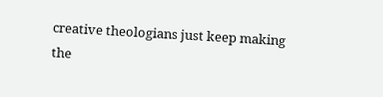creative theologians just keep making the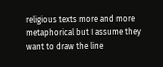religious texts more and more metaphorical but I assume they want to draw the line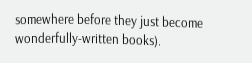somewhere before they just become wonderfully-written books).